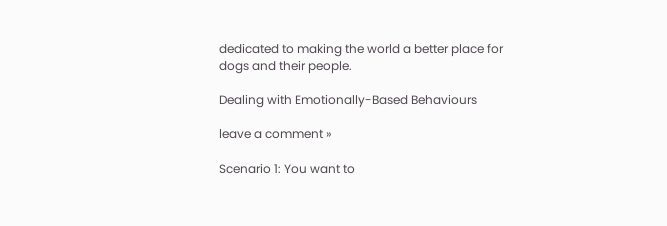dedicated to making the world a better place for dogs and their people.

Dealing with Emotionally-Based Behaviours

leave a comment »

Scenario 1: You want to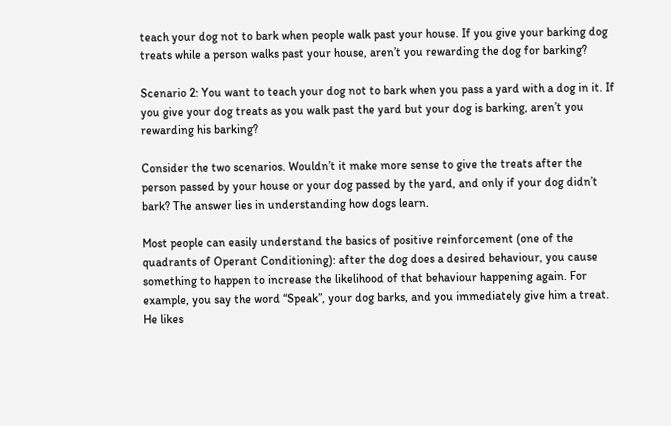teach your dog not to bark when people walk past your house. If you give your barking dog treats while a person walks past your house, aren’t you rewarding the dog for barking?

Scenario 2: You want to teach your dog not to bark when you pass a yard with a dog in it. If you give your dog treats as you walk past the yard but your dog is barking, aren’t you rewarding his barking?

Consider the two scenarios. Wouldn’t it make more sense to give the treats after the person passed by your house or your dog passed by the yard, and only if your dog didn’t bark? The answer lies in understanding how dogs learn.

Most people can easily understand the basics of positive reinforcement (one of the quadrants of Operant Conditioning): after the dog does a desired behaviour, you cause something to happen to increase the likelihood of that behaviour happening again. For example, you say the word “Speak”, your dog barks, and you immediately give him a treat. He likes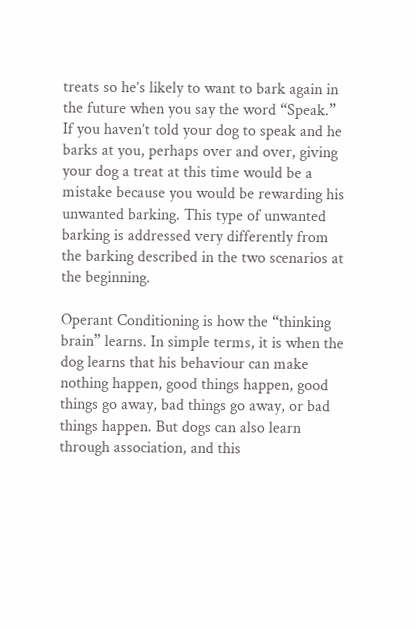treats so he’s likely to want to bark again in the future when you say the word “Speak.” If you haven’t told your dog to speak and he barks at you, perhaps over and over, giving your dog a treat at this time would be a mistake because you would be rewarding his unwanted barking. This type of unwanted barking is addressed very differently from the barking described in the two scenarios at the beginning.

Operant Conditioning is how the “thinking brain” learns. In simple terms, it is when the dog learns that his behaviour can make nothing happen, good things happen, good things go away, bad things go away, or bad things happen. But dogs can also learn through association, and this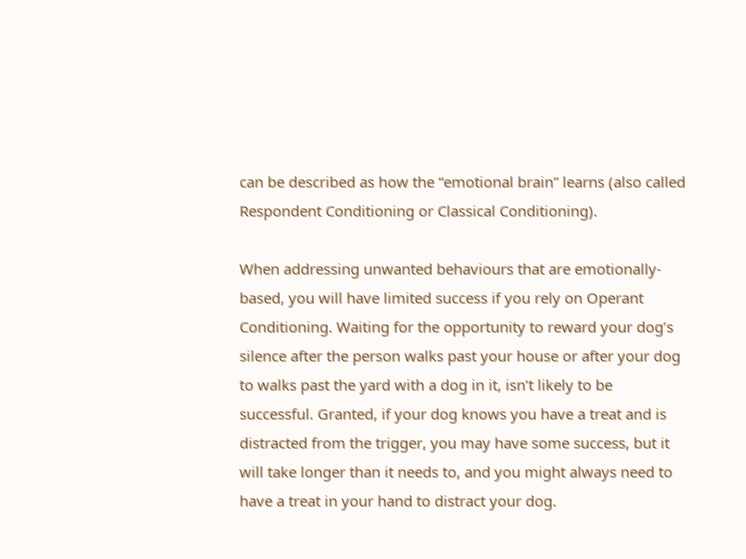can be described as how the “emotional brain” learns (also called Respondent Conditioning or Classical Conditioning).

When addressing unwanted behaviours that are emotionally-based, you will have limited success if you rely on Operant Conditioning. Waiting for the opportunity to reward your dog’s silence after the person walks past your house or after your dog to walks past the yard with a dog in it, isn’t likely to be successful. Granted, if your dog knows you have a treat and is distracted from the trigger, you may have some success, but it will take longer than it needs to, and you might always need to have a treat in your hand to distract your dog.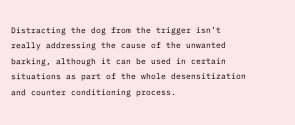Distracting the dog from the trigger isn’t really addressing the cause of the unwanted barking, although it can be used in certain situations as part of the whole desensitization and counter conditioning process.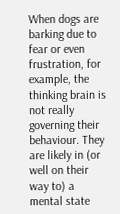When dogs are barking due to fear or even frustration, for example, the thinking brain is not really governing their behaviour. They are likely in (or well on their way to) a mental state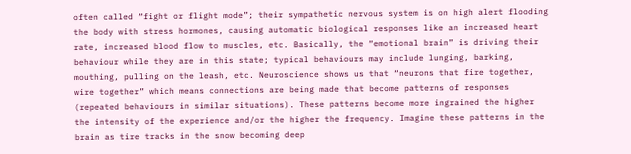often called “fight or flight mode”; their sympathetic nervous system is on high alert flooding the body with stress hormones, causing automatic biological responses like an increased heart rate, increased blood flow to muscles, etc. Basically, the “emotional brain” is driving their behaviour while they are in this state; typical behaviours may include lunging, barking, mouthing, pulling on the leash, etc. Neuroscience shows us that “neurons that fire together, wire together” which means connections are being made that become patterns of responses (repeated behaviours in similar situations). These patterns become more ingrained the higher the intensity of the experience and/or the higher the frequency. Imagine these patterns in the brain as tire tracks in the snow becoming deep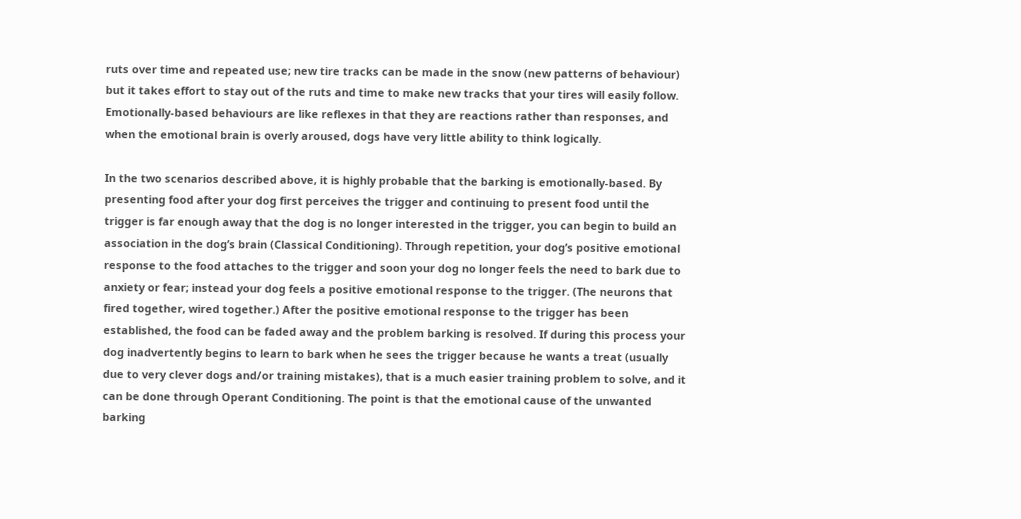ruts over time and repeated use; new tire tracks can be made in the snow (new patterns of behaviour) but it takes effort to stay out of the ruts and time to make new tracks that your tires will easily follow. Emotionally-based behaviours are like reflexes in that they are reactions rather than responses, and when the emotional brain is overly aroused, dogs have very little ability to think logically.

In the two scenarios described above, it is highly probable that the barking is emotionally-based. By presenting food after your dog first perceives the trigger and continuing to present food until the trigger is far enough away that the dog is no longer interested in the trigger, you can begin to build an association in the dog’s brain (Classical Conditioning). Through repetition, your dog’s positive emotional response to the food attaches to the trigger and soon your dog no longer feels the need to bark due to anxiety or fear; instead your dog feels a positive emotional response to the trigger. (The neurons that fired together, wired together.) After the positive emotional response to the trigger has been established, the food can be faded away and the problem barking is resolved. If during this process your dog inadvertently begins to learn to bark when he sees the trigger because he wants a treat (usually due to very clever dogs and/or training mistakes), that is a much easier training problem to solve, and it can be done through Operant Conditioning. The point is that the emotional cause of the unwanted barking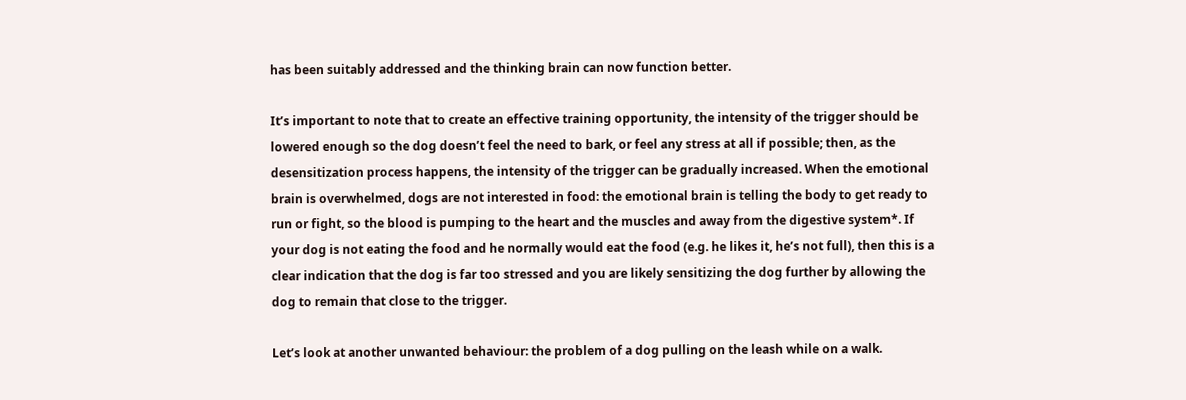has been suitably addressed and the thinking brain can now function better.

It’s important to note that to create an effective training opportunity, the intensity of the trigger should be lowered enough so the dog doesn’t feel the need to bark, or feel any stress at all if possible; then, as the desensitization process happens, the intensity of the trigger can be gradually increased. When the emotional brain is overwhelmed, dogs are not interested in food: the emotional brain is telling the body to get ready to run or fight, so the blood is pumping to the heart and the muscles and away from the digestive system*. If your dog is not eating the food and he normally would eat the food (e.g. he likes it, he’s not full), then this is a clear indication that the dog is far too stressed and you are likely sensitizing the dog further by allowing the dog to remain that close to the trigger.

Let’s look at another unwanted behaviour: the problem of a dog pulling on the leash while on a walk.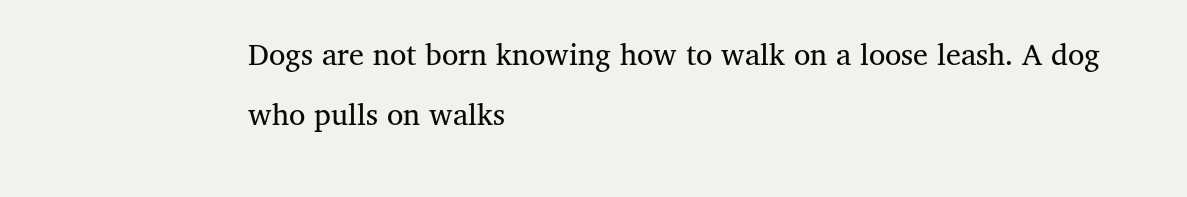Dogs are not born knowing how to walk on a loose leash. A dog who pulls on walks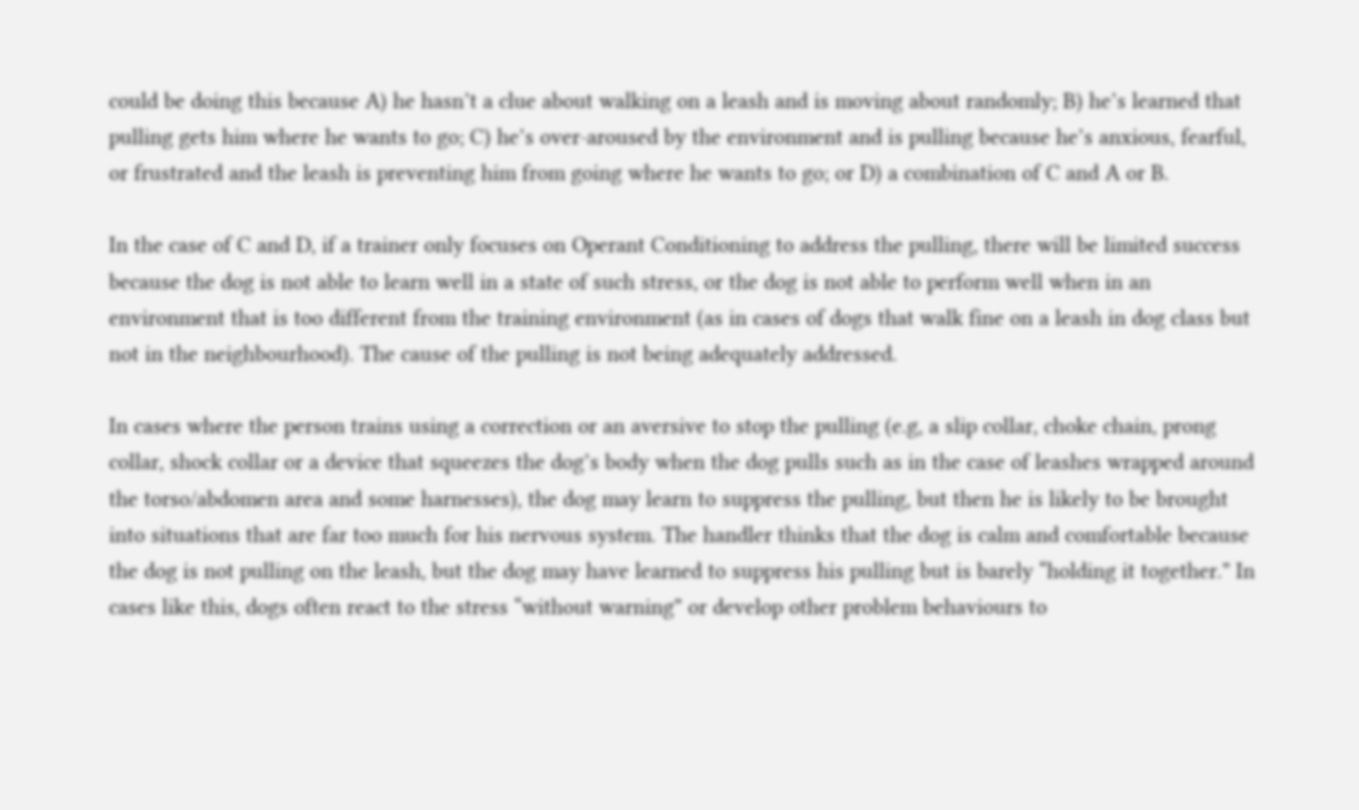could be doing this because A) he hasn’t a clue about walking on a leash and is moving about randomly; B) he’s learned that pulling gets him where he wants to go; C) he’s over-aroused by the environment and is pulling because he’s anxious, fearful, or frustrated and the leash is preventing him from going where he wants to go; or D) a combination of C and A or B.

In the case of C and D, if a trainer only focuses on Operant Conditioning to address the pulling, there will be limited success because the dog is not able to learn well in a state of such stress, or the dog is not able to perform well when in an environment that is too different from the training environment (as in cases of dogs that walk fine on a leash in dog class but not in the neighbourhood). The cause of the pulling is not being adequately addressed.

In cases where the person trains using a correction or an aversive to stop the pulling (e.g, a slip collar, choke chain, prong collar, shock collar or a device that squeezes the dog’s body when the dog pulls such as in the case of leashes wrapped around the torso/abdomen area and some harnesses), the dog may learn to suppress the pulling, but then he is likely to be brought into situations that are far too much for his nervous system. The handler thinks that the dog is calm and comfortable because the dog is not pulling on the leash, but the dog may have learned to suppress his pulling but is barely “holding it together.” In cases like this, dogs often react to the stress “without warning” or develop other problem behaviours to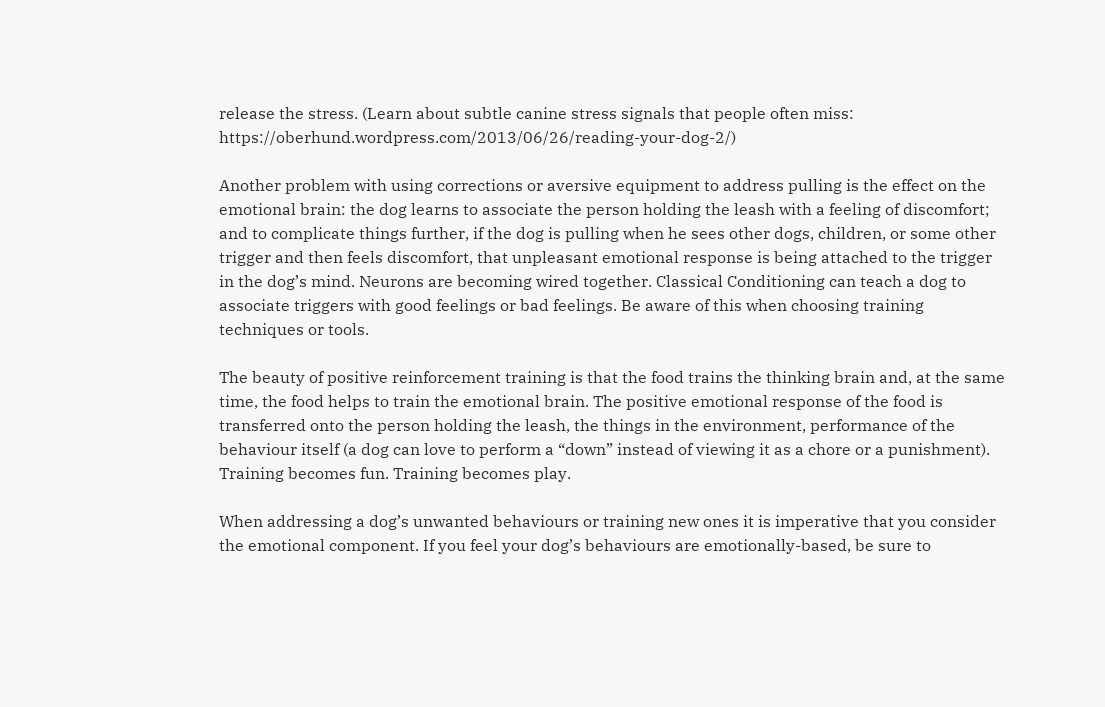release the stress. (Learn about subtle canine stress signals that people often miss: https://oberhund.wordpress.com/2013/06/26/reading-your-dog-2/)

Another problem with using corrections or aversive equipment to address pulling is the effect on the emotional brain: the dog learns to associate the person holding the leash with a feeling of discomfort; and to complicate things further, if the dog is pulling when he sees other dogs, children, or some other trigger and then feels discomfort, that unpleasant emotional response is being attached to the trigger in the dog’s mind. Neurons are becoming wired together. Classical Conditioning can teach a dog to associate triggers with good feelings or bad feelings. Be aware of this when choosing training techniques or tools.

The beauty of positive reinforcement training is that the food trains the thinking brain and, at the same time, the food helps to train the emotional brain. The positive emotional response of the food is transferred onto the person holding the leash, the things in the environment, performance of the behaviour itself (a dog can love to perform a “down” instead of viewing it as a chore or a punishment). Training becomes fun. Training becomes play.

When addressing a dog’s unwanted behaviours or training new ones it is imperative that you consider the emotional component. If you feel your dog’s behaviours are emotionally-based, be sure to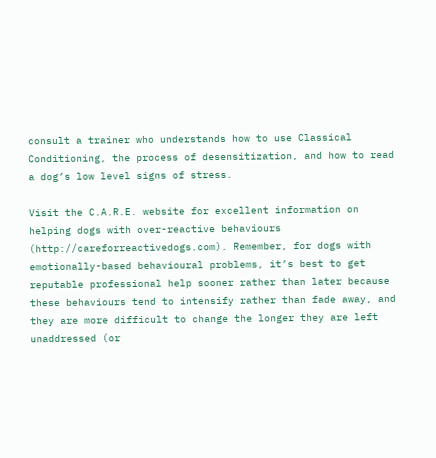consult a trainer who understands how to use Classical Conditioning, the process of desensitization, and how to read a dog’s low level signs of stress.

Visit the C.A.R.E. website for excellent information on helping dogs with over-reactive behaviours (http://careforreactivedogs.com). Remember, for dogs with emotionally-based behavioural problems, it’s best to get reputable professional help sooner rather than later because these behaviours tend to intensify rather than fade away, and they are more difficult to change the longer they are left unaddressed (or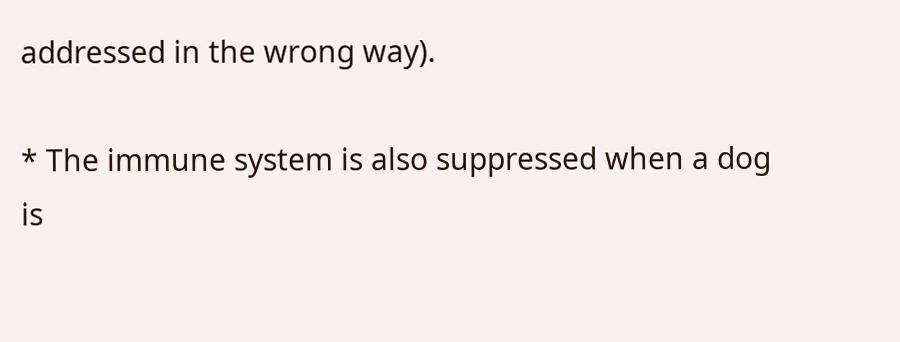addressed in the wrong way).

* The immune system is also suppressed when a dog is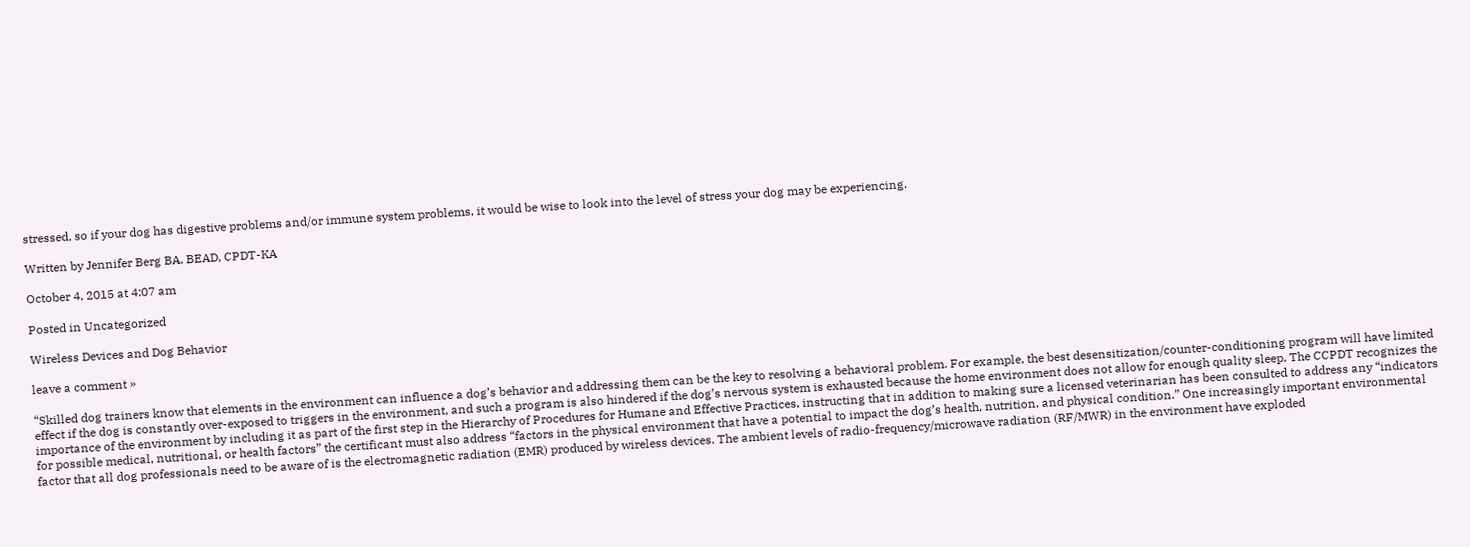stressed, so if your dog has digestive problems and/or immune system problems, it would be wise to look into the level of stress your dog may be experiencing.

Written by Jennifer Berg BA, BEAD, CPDT-KA

October 4, 2015 at 4:07 am

Posted in Uncategorized

Wireless Devices and Dog Behavior

leave a comment »

“Skilled dog trainers know that elements in the environment can influence a dog’s behavior and addressing them can be the key to resolving a behavioral problem. For example, the best desensitization/counter-conditioning program will have limited effect if the dog is constantly over-exposed to triggers in the environment, and such a program is also hindered if the dog’s nervous system is exhausted because the home environment does not allow for enough quality sleep. The CCPDT recognizes the importance of the environment by including it as part of the first step in the Hierarchy of Procedures for Humane and Effective Practices, instructing that in addition to making sure a licensed veterinarian has been consulted to address any “indicators for possible medical, nutritional, or health factors” the certificant must also address “factors in the physical environment that have a potential to impact the dog’s health, nutrition, and physical condition.” One increasingly important environmental factor that all dog professionals need to be aware of is the electromagnetic radiation (EMR) produced by wireless devices. The ambient levels of radio-frequency/microwave radiation (RF/MWR) in the environment have exploded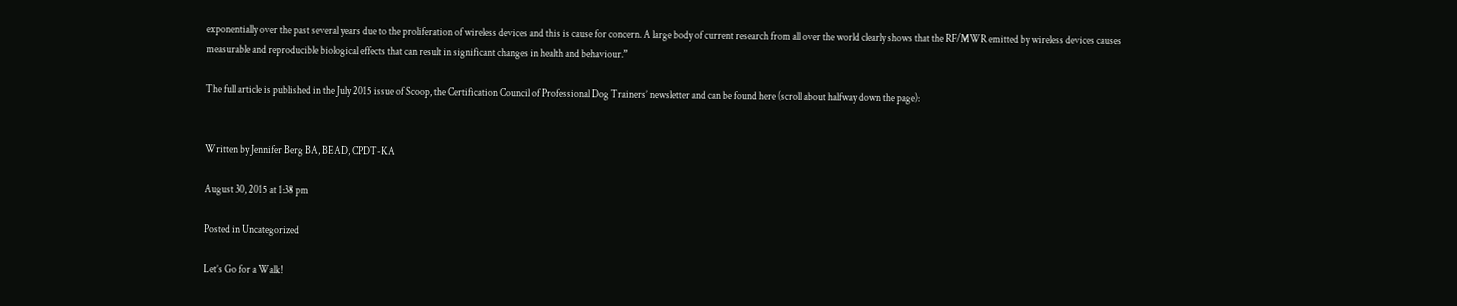exponentially over the past several years due to the proliferation of wireless devices and this is cause for concern. A large body of current research from all over the world clearly shows that the RF/MWR emitted by wireless devices causes measurable and reproducible biological effects that can result in significant changes in health and behaviour.”

The full article is published in the July 2015 issue of Scoop, the Certification Council of Professional Dog Trainers’ newsletter and can be found here (scroll about halfway down the page):


Written by Jennifer Berg BA, BEAD, CPDT-KA

August 30, 2015 at 1:38 pm

Posted in Uncategorized

Let’s Go for a Walk!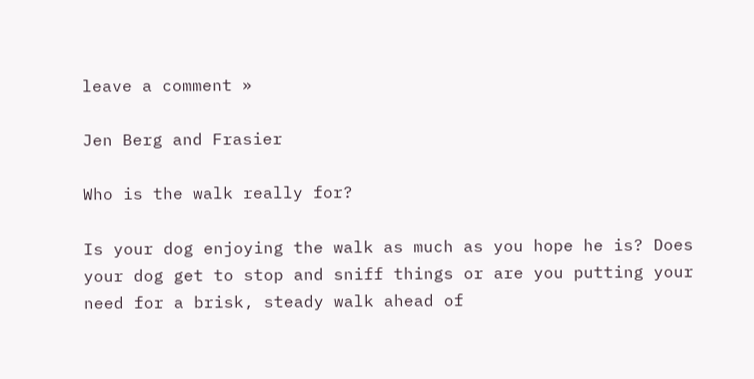leave a comment »

Jen Berg and Frasier

Who is the walk really for?

Is your dog enjoying the walk as much as you hope he is? Does your dog get to stop and sniff things or are you putting your need for a brisk, steady walk ahead of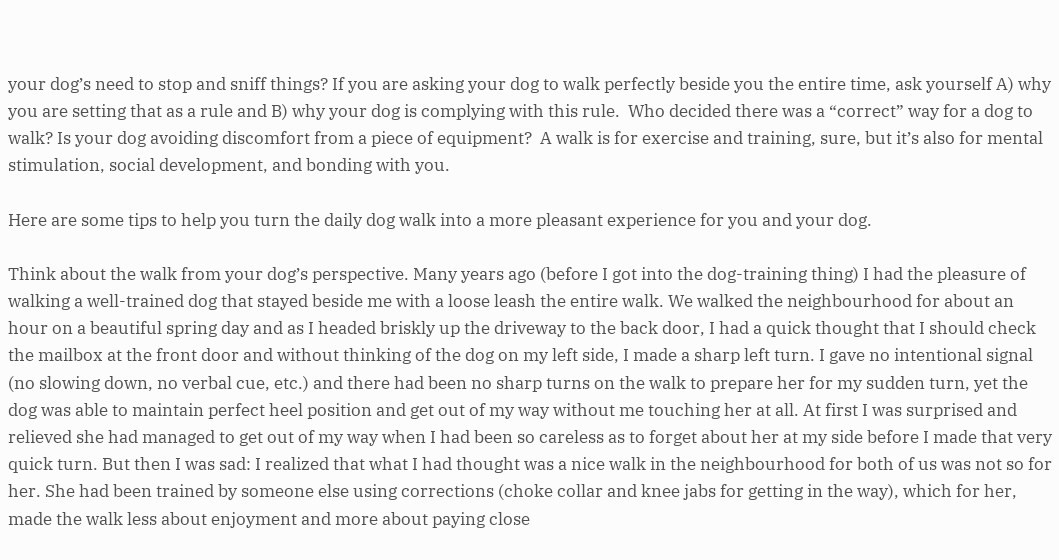your dog’s need to stop and sniff things? If you are asking your dog to walk perfectly beside you the entire time, ask yourself A) why you are setting that as a rule and B) why your dog is complying with this rule.  Who decided there was a “correct” way for a dog to walk? Is your dog avoiding discomfort from a piece of equipment?  A walk is for exercise and training, sure, but it’s also for mental stimulation, social development, and bonding with you.

Here are some tips to help you turn the daily dog walk into a more pleasant experience for you and your dog.

Think about the walk from your dog’s perspective. Many years ago (before I got into the dog-training thing) I had the pleasure of walking a well-trained dog that stayed beside me with a loose leash the entire walk. We walked the neighbourhood for about an hour on a beautiful spring day and as I headed briskly up the driveway to the back door, I had a quick thought that I should check the mailbox at the front door and without thinking of the dog on my left side, I made a sharp left turn. I gave no intentional signal (no slowing down, no verbal cue, etc.) and there had been no sharp turns on the walk to prepare her for my sudden turn, yet the dog was able to maintain perfect heel position and get out of my way without me touching her at all. At first I was surprised and relieved she had managed to get out of my way when I had been so careless as to forget about her at my side before I made that very quick turn. But then I was sad: I realized that what I had thought was a nice walk in the neighbourhood for both of us was not so for her. She had been trained by someone else using corrections (choke collar and knee jabs for getting in the way), which for her, made the walk less about enjoyment and more about paying close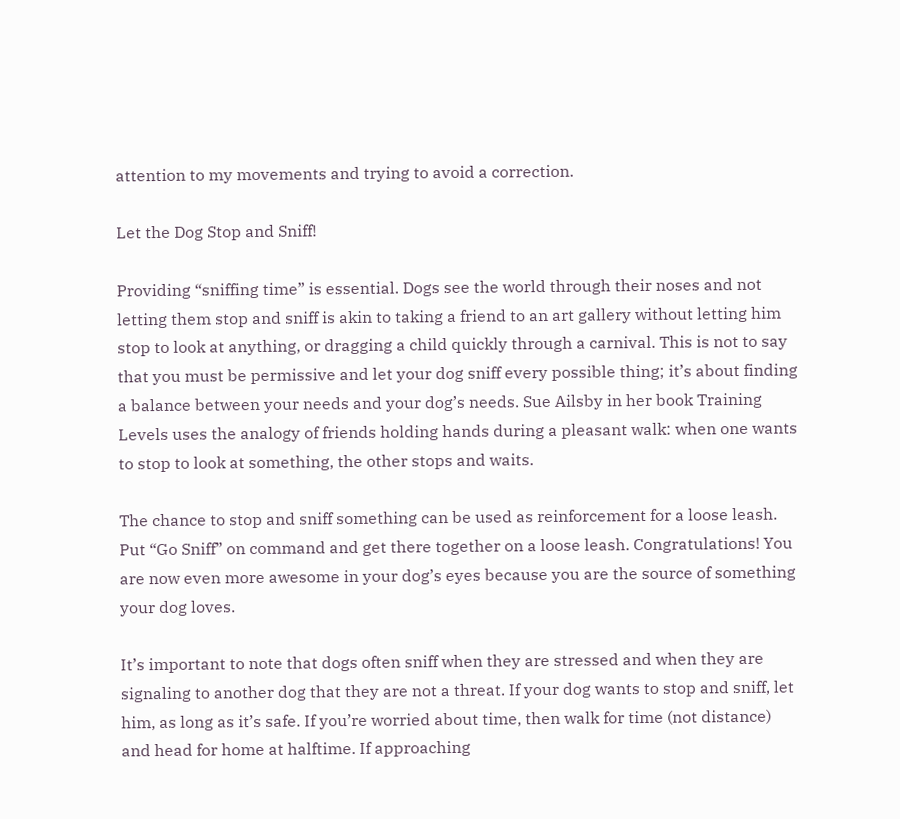attention to my movements and trying to avoid a correction.

Let the Dog Stop and Sniff!

Providing “sniffing time” is essential. Dogs see the world through their noses and not letting them stop and sniff is akin to taking a friend to an art gallery without letting him stop to look at anything, or dragging a child quickly through a carnival. This is not to say that you must be permissive and let your dog sniff every possible thing; it’s about finding a balance between your needs and your dog’s needs. Sue Ailsby in her book Training Levels uses the analogy of friends holding hands during a pleasant walk: when one wants to stop to look at something, the other stops and waits.

The chance to stop and sniff something can be used as reinforcement for a loose leash. Put “Go Sniff” on command and get there together on a loose leash. Congratulations! You are now even more awesome in your dog’s eyes because you are the source of something your dog loves.

It’s important to note that dogs often sniff when they are stressed and when they are signaling to another dog that they are not a threat. If your dog wants to stop and sniff, let him, as long as it’s safe. If you’re worried about time, then walk for time (not distance) and head for home at halftime. If approaching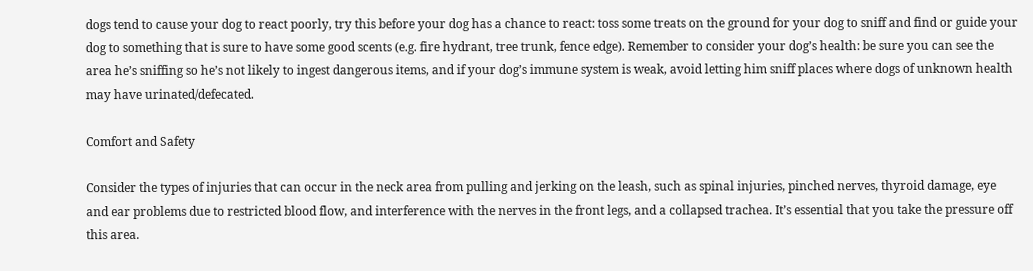dogs tend to cause your dog to react poorly, try this before your dog has a chance to react: toss some treats on the ground for your dog to sniff and find or guide your dog to something that is sure to have some good scents (e.g. fire hydrant, tree trunk, fence edge). Remember to consider your dog’s health: be sure you can see the area he’s sniffing so he’s not likely to ingest dangerous items, and if your dog’s immune system is weak, avoid letting him sniff places where dogs of unknown health may have urinated/defecated.

Comfort and Safety

Consider the types of injuries that can occur in the neck area from pulling and jerking on the leash, such as spinal injuries, pinched nerves, thyroid damage, eye and ear problems due to restricted blood flow, and interference with the nerves in the front legs, and a collapsed trachea. It’s essential that you take the pressure off this area.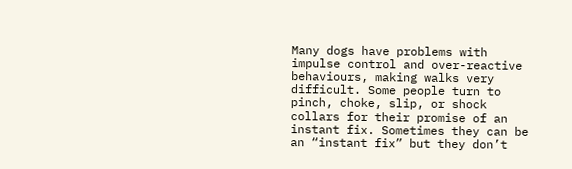Many dogs have problems with impulse control and over-reactive behaviours, making walks very difficult. Some people turn to pinch, choke, slip, or shock collars for their promise of an instant fix. Sometimes they can be an “instant fix” but they don’t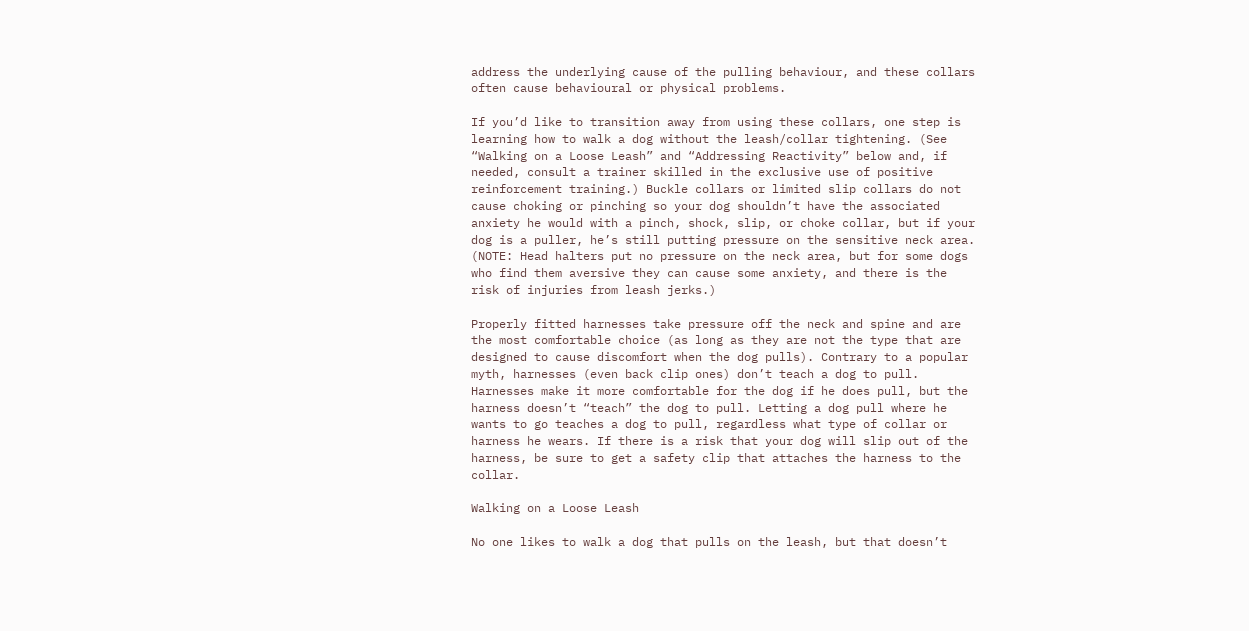address the underlying cause of the pulling behaviour, and these collars often cause behavioural or physical problems.

If you’d like to transition away from using these collars, one step is learning how to walk a dog without the leash/collar tightening. (See “Walking on a Loose Leash” and “Addressing Reactivity” below and, if needed, consult a trainer skilled in the exclusive use of positive reinforcement training.) Buckle collars or limited slip collars do not cause choking or pinching so your dog shouldn’t have the associated anxiety he would with a pinch, shock, slip, or choke collar, but if your dog is a puller, he’s still putting pressure on the sensitive neck area. (NOTE: Head halters put no pressure on the neck area, but for some dogs who find them aversive they can cause some anxiety, and there is the risk of injuries from leash jerks.)

Properly fitted harnesses take pressure off the neck and spine and are the most comfortable choice (as long as they are not the type that are designed to cause discomfort when the dog pulls). Contrary to a popular myth, harnesses (even back clip ones) don’t teach a dog to pull.  Harnesses make it more comfortable for the dog if he does pull, but the harness doesn’t “teach” the dog to pull. Letting a dog pull where he wants to go teaches a dog to pull, regardless what type of collar or harness he wears. If there is a risk that your dog will slip out of the harness, be sure to get a safety clip that attaches the harness to the collar.

Walking on a Loose Leash

No one likes to walk a dog that pulls on the leash, but that doesn’t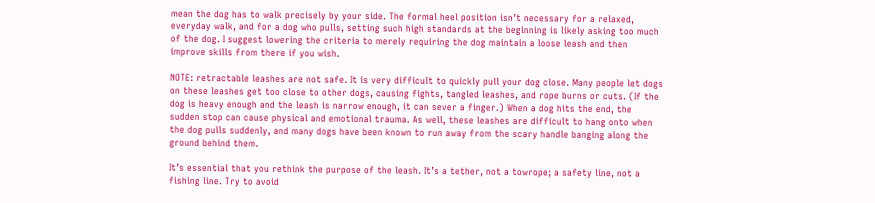mean the dog has to walk precisely by your side. The formal heel position isn’t necessary for a relaxed, everyday walk, and for a dog who pulls, setting such high standards at the beginning is likely asking too much of the dog. I suggest lowering the criteria to merely requiring the dog maintain a loose leash and then improve skills from there if you wish.

NOTE: retractable leashes are not safe. It is very difficult to quickly pull your dog close. Many people let dogs on these leashes get too close to other dogs, causing fights, tangled leashes, and rope burns or cuts. (If the dog is heavy enough and the leash is narrow enough, it can sever a finger.) When a dog hits the end, the sudden stop can cause physical and emotional trauma. As well, these leashes are difficult to hang onto when the dog pulls suddenly, and many dogs have been known to run away from the scary handle banging along the ground behind them.

It’s essential that you rethink the purpose of the leash. It’s a tether, not a towrope; a safety line, not a fishing line. Try to avoid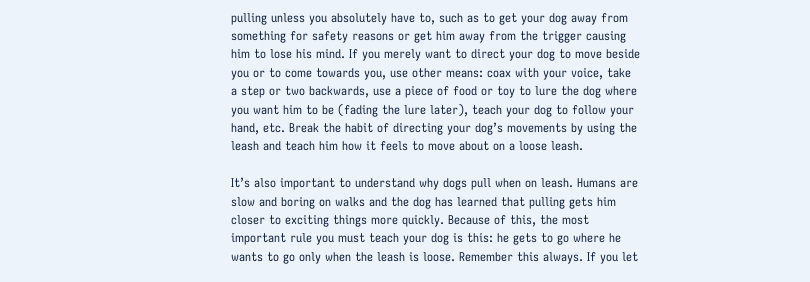pulling unless you absolutely have to, such as to get your dog away from something for safety reasons or get him away from the trigger causing him to lose his mind. If you merely want to direct your dog to move beside you or to come towards you, use other means: coax with your voice, take a step or two backwards, use a piece of food or toy to lure the dog where you want him to be (fading the lure later), teach your dog to follow your hand, etc. Break the habit of directing your dog’s movements by using the leash and teach him how it feels to move about on a loose leash.

It’s also important to understand why dogs pull when on leash. Humans are slow and boring on walks and the dog has learned that pulling gets him closer to exciting things more quickly. Because of this, the most important rule you must teach your dog is this: he gets to go where he wants to go only when the leash is loose. Remember this always. If you let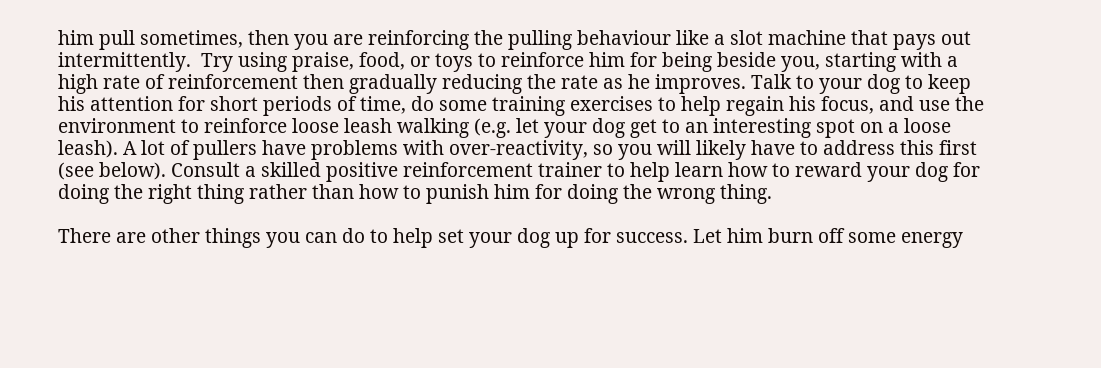him pull sometimes, then you are reinforcing the pulling behaviour like a slot machine that pays out intermittently.  Try using praise, food, or toys to reinforce him for being beside you, starting with a high rate of reinforcement then gradually reducing the rate as he improves. Talk to your dog to keep his attention for short periods of time, do some training exercises to help regain his focus, and use the environment to reinforce loose leash walking (e.g. let your dog get to an interesting spot on a loose leash). A lot of pullers have problems with over-reactivity, so you will likely have to address this first (see below). Consult a skilled positive reinforcement trainer to help learn how to reward your dog for doing the right thing rather than how to punish him for doing the wrong thing.

There are other things you can do to help set your dog up for success. Let him burn off some energy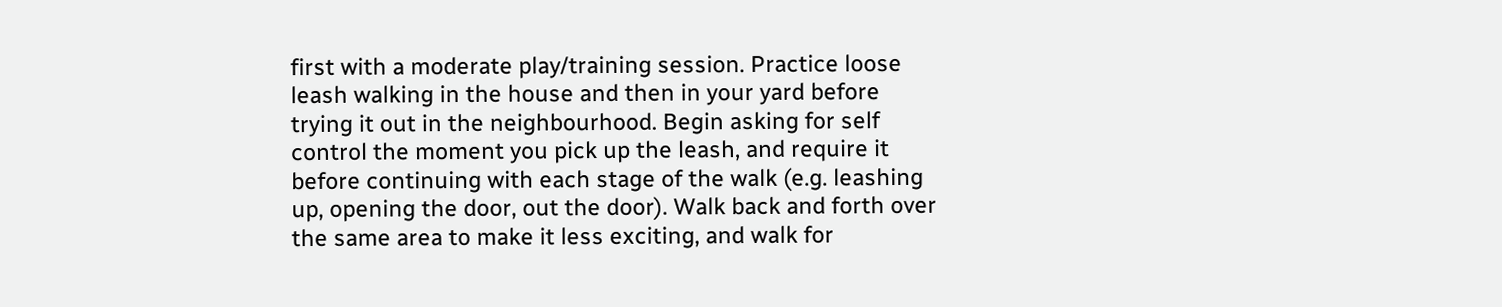first with a moderate play/training session. Practice loose leash walking in the house and then in your yard before trying it out in the neighbourhood. Begin asking for self control the moment you pick up the leash, and require it before continuing with each stage of the walk (e.g. leashing up, opening the door, out the door). Walk back and forth over the same area to make it less exciting, and walk for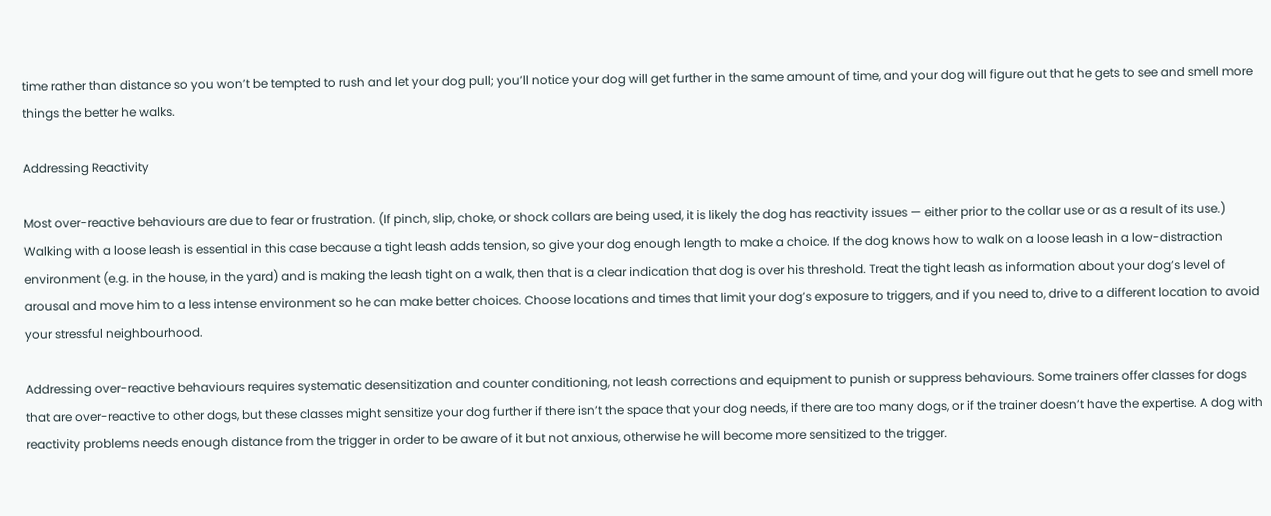time rather than distance so you won’t be tempted to rush and let your dog pull; you’ll notice your dog will get further in the same amount of time, and your dog will figure out that he gets to see and smell more things the better he walks.

Addressing Reactivity

Most over-reactive behaviours are due to fear or frustration. (If pinch, slip, choke, or shock collars are being used, it is likely the dog has reactivity issues — either prior to the collar use or as a result of its use.) Walking with a loose leash is essential in this case because a tight leash adds tension, so give your dog enough length to make a choice. If the dog knows how to walk on a loose leash in a low-distraction environment (e.g. in the house, in the yard) and is making the leash tight on a walk, then that is a clear indication that dog is over his threshold. Treat the tight leash as information about your dog’s level of arousal and move him to a less intense environment so he can make better choices. Choose locations and times that limit your dog’s exposure to triggers, and if you need to, drive to a different location to avoid your stressful neighbourhood.

Addressing over-reactive behaviours requires systematic desensitization and counter conditioning, not leash corrections and equipment to punish or suppress behaviours. Some trainers offer classes for dogs that are over-reactive to other dogs, but these classes might sensitize your dog further if there isn’t the space that your dog needs, if there are too many dogs, or if the trainer doesn’t have the expertise. A dog with reactivity problems needs enough distance from the trigger in order to be aware of it but not anxious, otherwise he will become more sensitized to the trigger.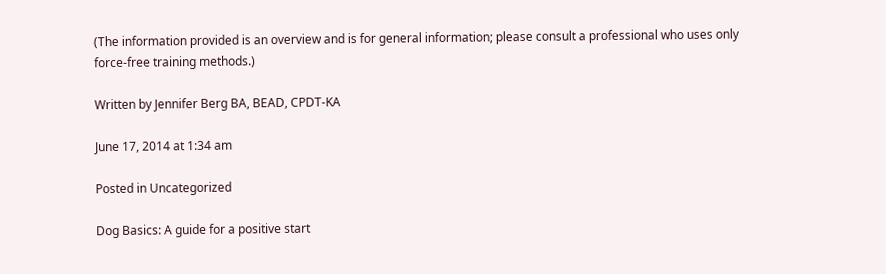(The information provided is an overview and is for general information; please consult a professional who uses only force-free training methods.)

Written by Jennifer Berg BA, BEAD, CPDT-KA

June 17, 2014 at 1:34 am

Posted in Uncategorized

Dog Basics: A guide for a positive start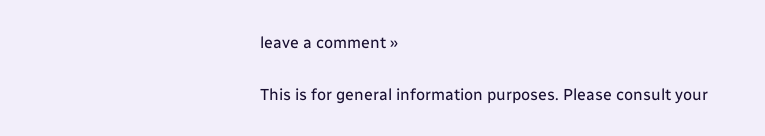leave a comment »

This is for general information purposes. Please consult your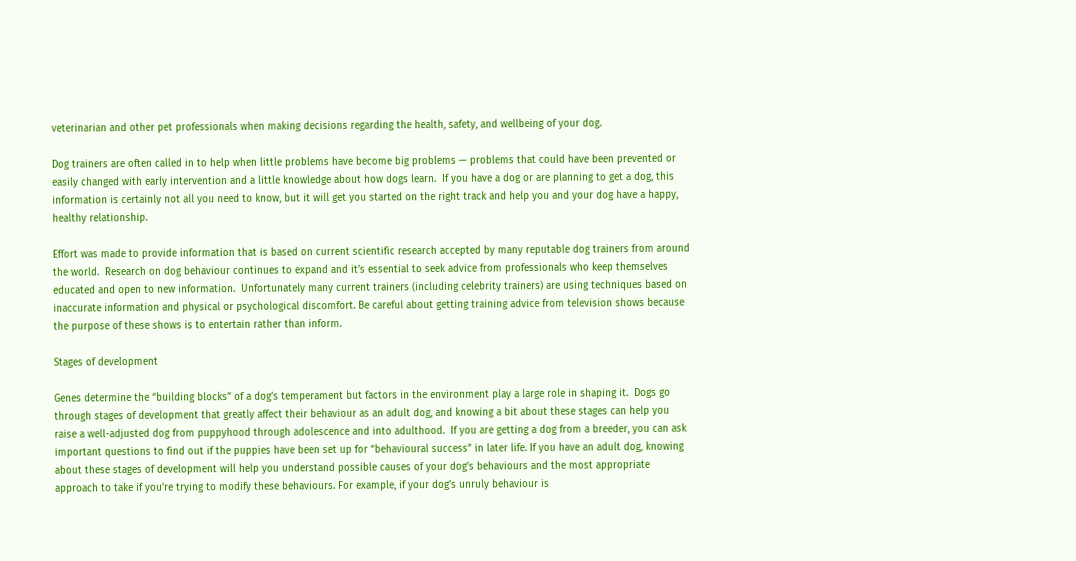veterinarian and other pet professionals when making decisions regarding the health, safety, and wellbeing of your dog.

Dog trainers are often called in to help when little problems have become big problems — problems that could have been prevented or easily changed with early intervention and a little knowledge about how dogs learn.  If you have a dog or are planning to get a dog, this information is certainly not all you need to know, but it will get you started on the right track and help you and your dog have a happy, healthy relationship.

Effort was made to provide information that is based on current scientific research accepted by many reputable dog trainers from around the world.  Research on dog behaviour continues to expand and it’s essential to seek advice from professionals who keep themselves educated and open to new information.  Unfortunately many current trainers (including celebrity trainers) are using techniques based on inaccurate information and physical or psychological discomfort. Be careful about getting training advice from television shows because the purpose of these shows is to entertain rather than inform.

Stages of development

Genes determine the “building blocks” of a dog’s temperament but factors in the environment play a large role in shaping it.  Dogs go through stages of development that greatly affect their behaviour as an adult dog, and knowing a bit about these stages can help you raise a well-adjusted dog from puppyhood through adolescence and into adulthood.  If you are getting a dog from a breeder, you can ask important questions to find out if the puppies have been set up for “behavioural success” in later life. If you have an adult dog, knowing about these stages of development will help you understand possible causes of your dog’s behaviours and the most appropriate approach to take if you’re trying to modify these behaviours. For example, if your dog’s unruly behaviour is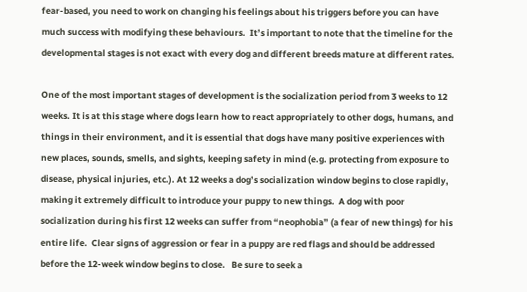fear-based, you need to work on changing his feelings about his triggers before you can have much success with modifying these behaviours.  It’s important to note that the timeline for the developmental stages is not exact with every dog and different breeds mature at different rates.

One of the most important stages of development is the socialization period from 3 weeks to 12 weeks. It is at this stage where dogs learn how to react appropriately to other dogs, humans, and things in their environment, and it is essential that dogs have many positive experiences with new places, sounds, smells, and sights, keeping safety in mind (e.g. protecting from exposure to disease, physical injuries, etc.). At 12 weeks a dog’s socialization window begins to close rapidly, making it extremely difficult to introduce your puppy to new things.  A dog with poor socialization during his first 12 weeks can suffer from “neophobia” (a fear of new things) for his entire life.  Clear signs of aggression or fear in a puppy are red flags and should be addressed before the 12-week window begins to close.   Be sure to seek a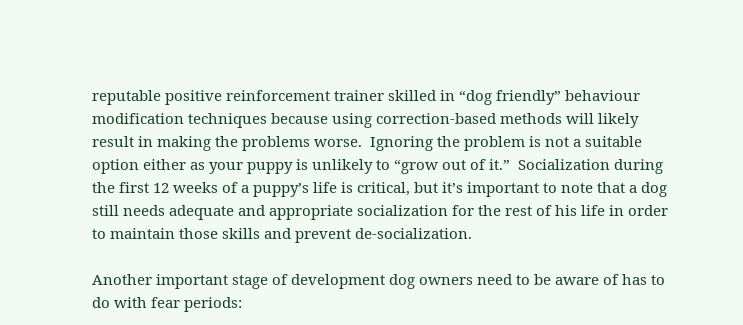reputable positive reinforcement trainer skilled in “dog friendly” behaviour modification techniques because using correction-based methods will likely result in making the problems worse.  Ignoring the problem is not a suitable option either as your puppy is unlikely to “grow out of it.”  Socialization during the first 12 weeks of a puppy’s life is critical, but it’s important to note that a dog still needs adequate and appropriate socialization for the rest of his life in order to maintain those skills and prevent de-socialization.

Another important stage of development dog owners need to be aware of has to do with fear periods: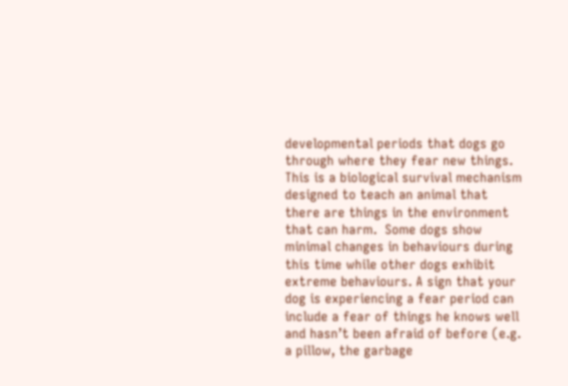developmental periods that dogs go through where they fear new things.  This is a biological survival mechanism designed to teach an animal that there are things in the environment that can harm.  Some dogs show minimal changes in behaviours during this time while other dogs exhibit extreme behaviours. A sign that your dog is experiencing a fear period can include a fear of things he knows well and hasn’t been afraid of before (e.g. a pillow, the garbage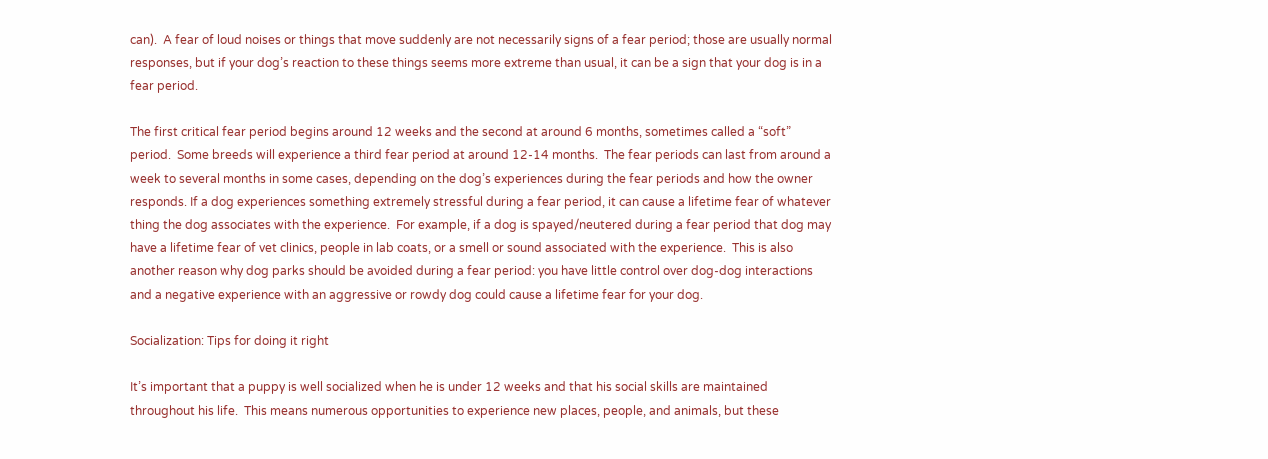can).  A fear of loud noises or things that move suddenly are not necessarily signs of a fear period; those are usually normal responses, but if your dog’s reaction to these things seems more extreme than usual, it can be a sign that your dog is in a fear period.

The first critical fear period begins around 12 weeks and the second at around 6 months, sometimes called a “soft” period.  Some breeds will experience a third fear period at around 12-14 months.  The fear periods can last from around a week to several months in some cases, depending on the dog’s experiences during the fear periods and how the owner responds. If a dog experiences something extremely stressful during a fear period, it can cause a lifetime fear of whatever thing the dog associates with the experience.  For example, if a dog is spayed/neutered during a fear period that dog may have a lifetime fear of vet clinics, people in lab coats, or a smell or sound associated with the experience.  This is also another reason why dog parks should be avoided during a fear period: you have little control over dog-dog interactions and a negative experience with an aggressive or rowdy dog could cause a lifetime fear for your dog.

Socialization: Tips for doing it right

It’s important that a puppy is well socialized when he is under 12 weeks and that his social skills are maintained throughout his life.  This means numerous opportunities to experience new places, people, and animals, but these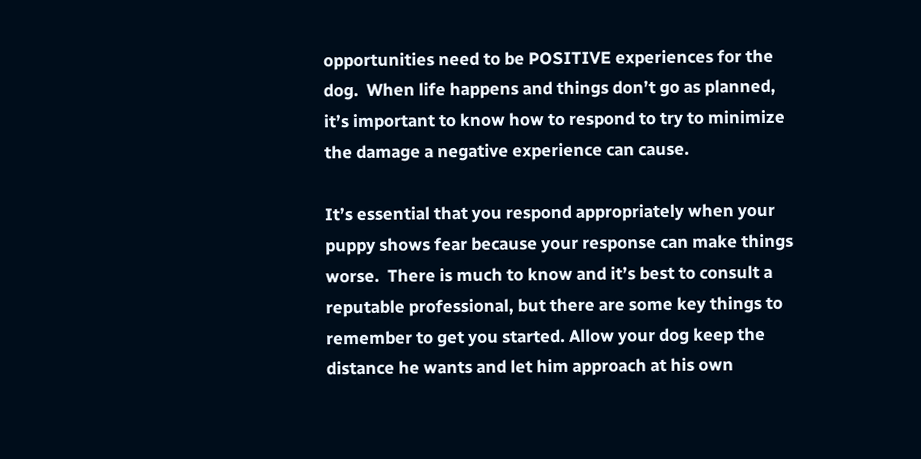opportunities need to be POSITIVE experiences for the dog.  When life happens and things don’t go as planned, it’s important to know how to respond to try to minimize the damage a negative experience can cause.

It’s essential that you respond appropriately when your puppy shows fear because your response can make things worse.  There is much to know and it’s best to consult a reputable professional, but there are some key things to remember to get you started. Allow your dog keep the distance he wants and let him approach at his own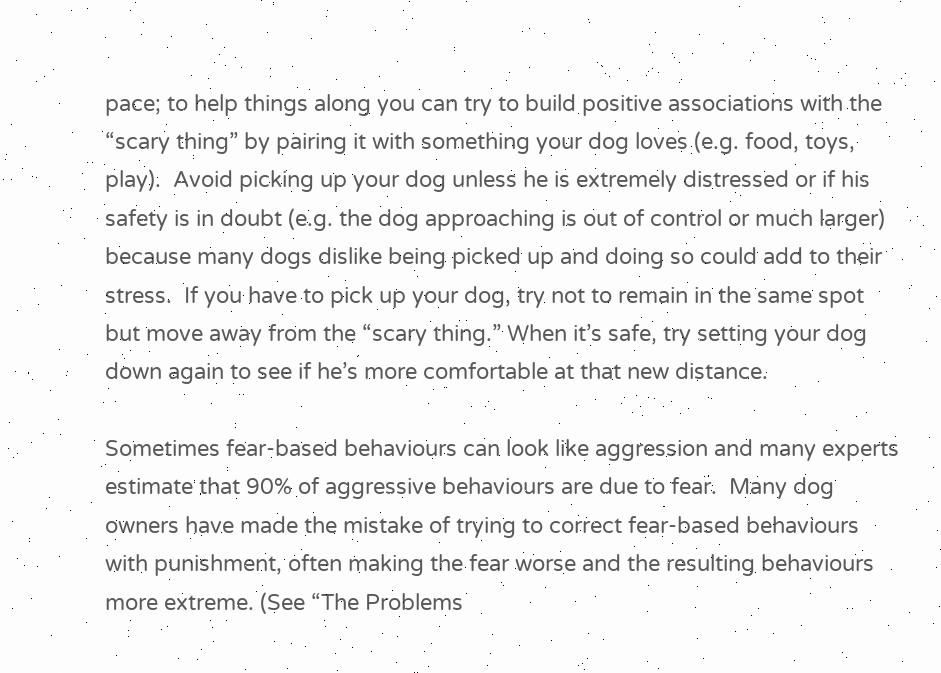pace; to help things along you can try to build positive associations with the “scary thing” by pairing it with something your dog loves (e.g. food, toys, play).  Avoid picking up your dog unless he is extremely distressed or if his safety is in doubt (e.g. the dog approaching is out of control or much larger) because many dogs dislike being picked up and doing so could add to their stress.  If you have to pick up your dog, try not to remain in the same spot but move away from the “scary thing.” When it’s safe, try setting your dog down again to see if he’s more comfortable at that new distance.

Sometimes fear-based behaviours can look like aggression and many experts estimate that 90% of aggressive behaviours are due to fear.  Many dog owners have made the mistake of trying to correct fear-based behaviours with punishment, often making the fear worse and the resulting behaviours more extreme. (See “The Problems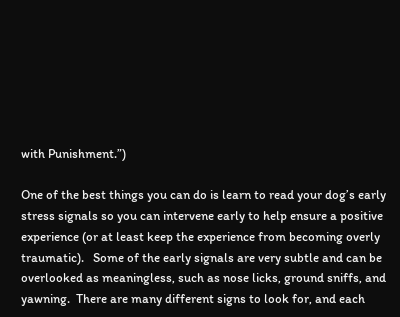with Punishment.”)

One of the best things you can do is learn to read your dog’s early stress signals so you can intervene early to help ensure a positive experience (or at least keep the experience from becoming overly traumatic).   Some of the early signals are very subtle and can be overlooked as meaningless, such as nose licks, ground sniffs, and yawning.  There are many different signs to look for, and each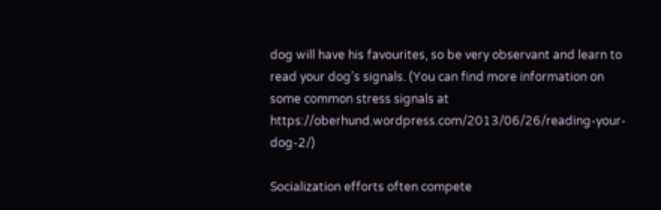dog will have his favourites, so be very observant and learn to read your dog’s signals. (You can find more information on some common stress signals at https://oberhund.wordpress.com/2013/06/26/reading-your-dog-2/)

Socialization efforts often compete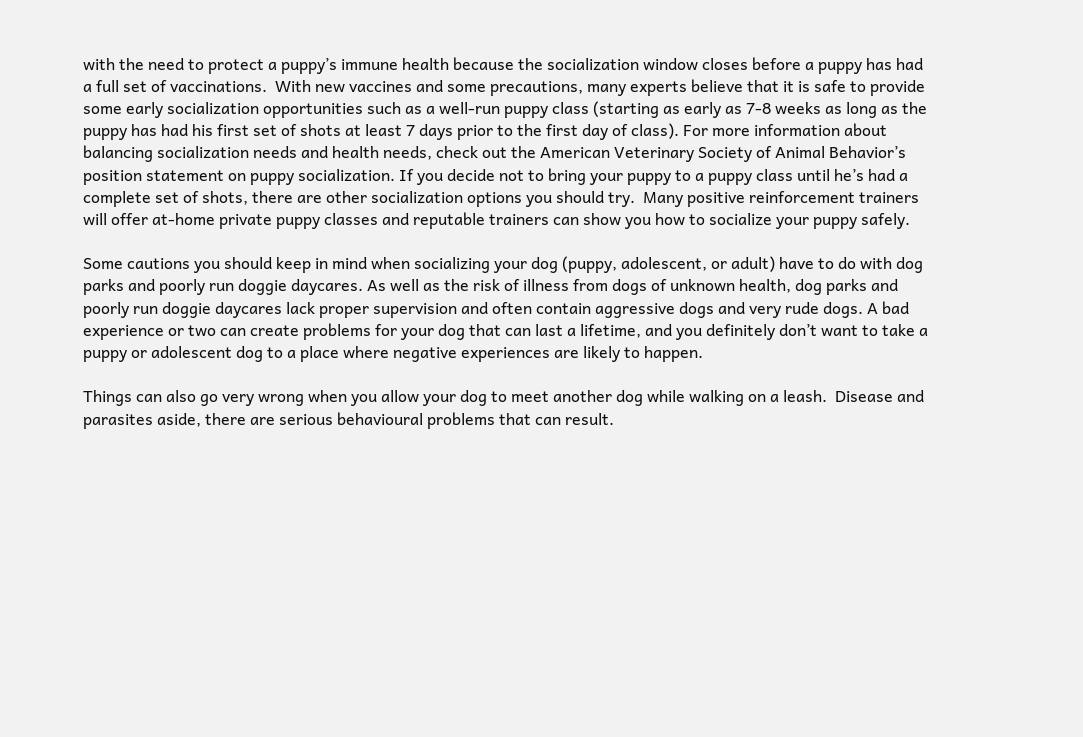with the need to protect a puppy’s immune health because the socialization window closes before a puppy has had a full set of vaccinations.  With new vaccines and some precautions, many experts believe that it is safe to provide some early socialization opportunities such as a well-run puppy class (starting as early as 7-8 weeks as long as the puppy has had his first set of shots at least 7 days prior to the first day of class). For more information about balancing socialization needs and health needs, check out the American Veterinary Society of Animal Behavior’s position statement on puppy socialization. If you decide not to bring your puppy to a puppy class until he’s had a complete set of shots, there are other socialization options you should try.  Many positive reinforcement trainers will offer at-home private puppy classes and reputable trainers can show you how to socialize your puppy safely.

Some cautions you should keep in mind when socializing your dog (puppy, adolescent, or adult) have to do with dog parks and poorly run doggie daycares. As well as the risk of illness from dogs of unknown health, dog parks and poorly run doggie daycares lack proper supervision and often contain aggressive dogs and very rude dogs. A bad experience or two can create problems for your dog that can last a lifetime, and you definitely don’t want to take a puppy or adolescent dog to a place where negative experiences are likely to happen.

Things can also go very wrong when you allow your dog to meet another dog while walking on a leash.  Disease and parasites aside, there are serious behavioural problems that can result.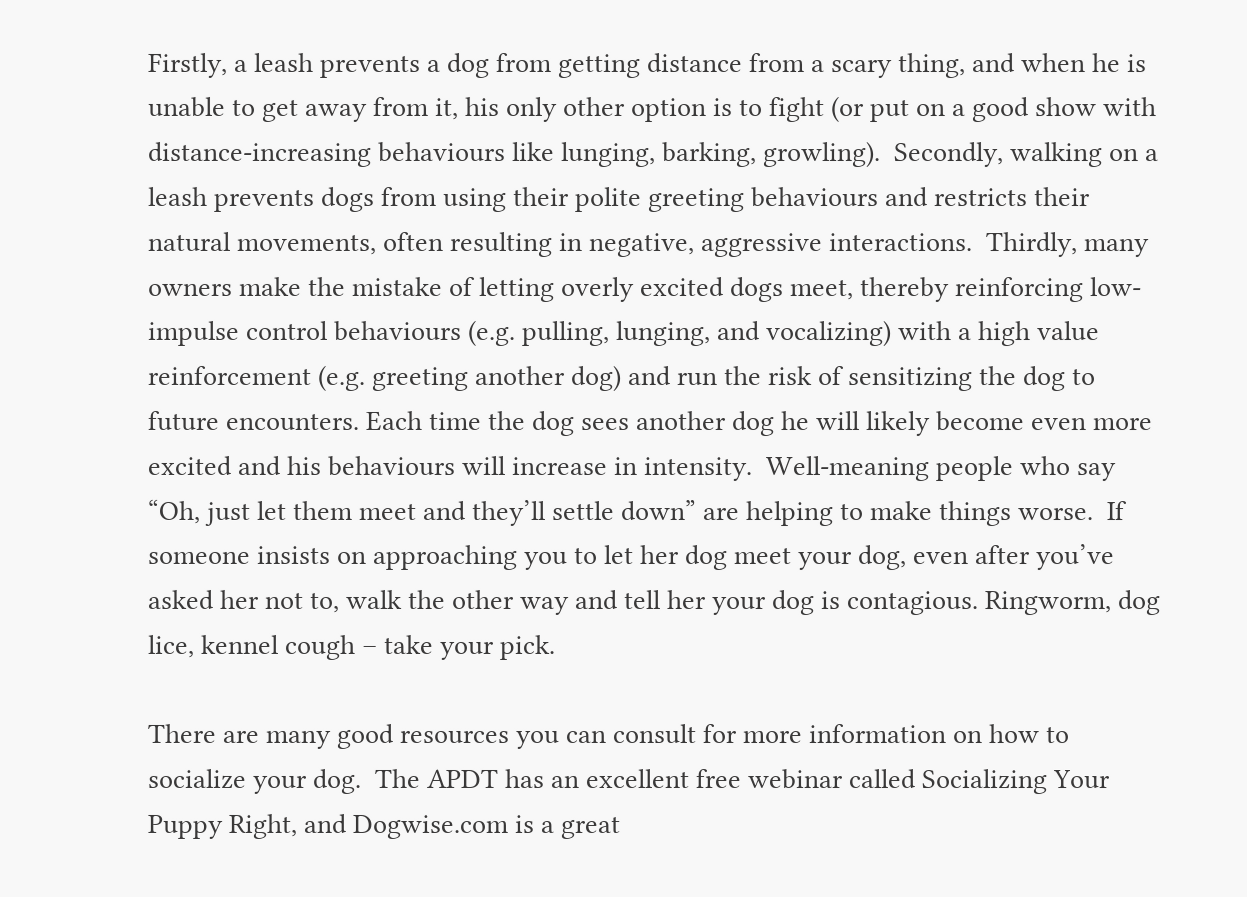Firstly, a leash prevents a dog from getting distance from a scary thing, and when he is unable to get away from it, his only other option is to fight (or put on a good show with distance-increasing behaviours like lunging, barking, growling).  Secondly, walking on a leash prevents dogs from using their polite greeting behaviours and restricts their natural movements, often resulting in negative, aggressive interactions.  Thirdly, many owners make the mistake of letting overly excited dogs meet, thereby reinforcing low-impulse control behaviours (e.g. pulling, lunging, and vocalizing) with a high value reinforcement (e.g. greeting another dog) and run the risk of sensitizing the dog to future encounters. Each time the dog sees another dog he will likely become even more excited and his behaviours will increase in intensity.  Well-meaning people who say “Oh, just let them meet and they’ll settle down” are helping to make things worse.  If someone insists on approaching you to let her dog meet your dog, even after you’ve asked her not to, walk the other way and tell her your dog is contagious. Ringworm, dog lice, kennel cough – take your pick.

There are many good resources you can consult for more information on how to socialize your dog.  The APDT has an excellent free webinar called Socializing Your Puppy Right, and Dogwise.com is a great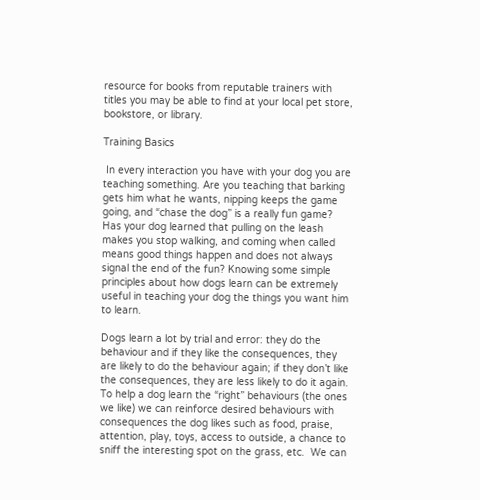resource for books from reputable trainers with titles you may be able to find at your local pet store, bookstore, or library.

Training Basics

 In every interaction you have with your dog you are teaching something. Are you teaching that barking gets him what he wants, nipping keeps the game going, and “chase the dog” is a really fun game?  Has your dog learned that pulling on the leash makes you stop walking, and coming when called means good things happen and does not always signal the end of the fun? Knowing some simple principles about how dogs learn can be extremely useful in teaching your dog the things you want him to learn.

Dogs learn a lot by trial and error: they do the behaviour and if they like the consequences, they are likely to do the behaviour again; if they don’t like the consequences, they are less likely to do it again.  To help a dog learn the “right” behaviours (the ones we like) we can reinforce desired behaviours with consequences the dog likes such as food, praise, attention, play, toys, access to outside, a chance to sniff the interesting spot on the grass, etc.  We can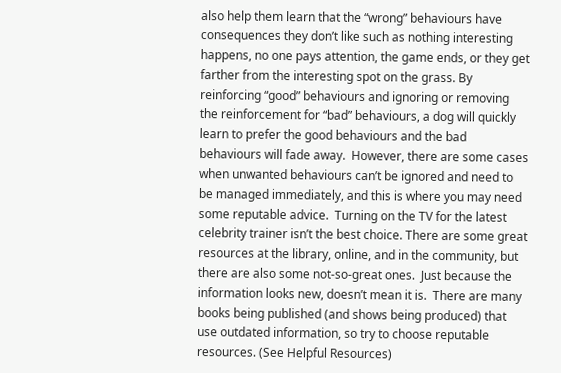also help them learn that the “wrong” behaviours have consequences they don’t like such as nothing interesting happens, no one pays attention, the game ends, or they get farther from the interesting spot on the grass. By reinforcing “good” behaviours and ignoring or removing the reinforcement for “bad” behaviours, a dog will quickly learn to prefer the good behaviours and the bad behaviours will fade away.  However, there are some cases when unwanted behaviours can’t be ignored and need to be managed immediately, and this is where you may need some reputable advice.  Turning on the TV for the latest celebrity trainer isn’t the best choice. There are some great resources at the library, online, and in the community, but there are also some not-so-great ones.  Just because the information looks new, doesn’t mean it is.  There are many books being published (and shows being produced) that use outdated information, so try to choose reputable resources. (See Helpful Resources)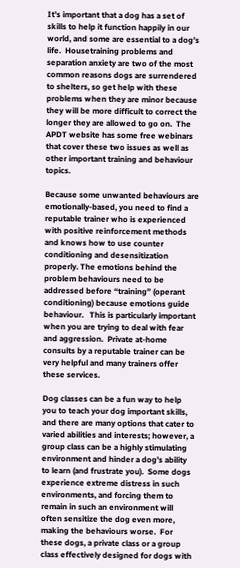It’s important that a dog has a set of skills to help it function happily in our world, and some are essential to a dog’s life.  Housetraining problems and separation anxiety are two of the most common reasons dogs are surrendered to shelters, so get help with these problems when they are minor because they will be more difficult to correct the longer they are allowed to go on.  The APDT website has some free webinars that cover these two issues as well as other important training and behaviour topics.

Because some unwanted behaviours are emotionally-based, you need to find a reputable trainer who is experienced with positive reinforcement methods and knows how to use counter conditioning and desensitization properly. The emotions behind the problem behaviours need to be addressed before “training” (operant conditioning) because emotions guide behaviour.   This is particularly important when you are trying to deal with fear and aggression.  Private at-home consults by a reputable trainer can be very helpful and many trainers offer these services.

Dog classes can be a fun way to help you to teach your dog important skills, and there are many options that cater to varied abilities and interests; however, a group class can be a highly stimulating environment and hinder a dog’s ability to learn (and frustrate you).  Some dogs experience extreme distress in such environments, and forcing them to remain in such an environment will often sensitize the dog even more, making the behaviours worse.  For these dogs, a private class or a group class effectively designed for dogs with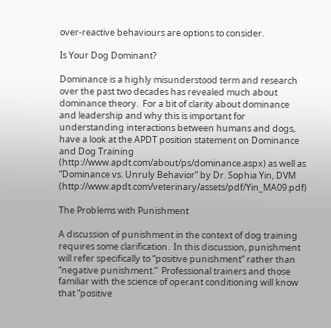over-reactive behaviours are options to consider.

Is Your Dog Dominant?

Dominance is a highly misunderstood term and research over the past two decades has revealed much about dominance theory.  For a bit of clarity about dominance and leadership and why this is important for understanding interactions between humans and dogs, have a look at the APDT position statement on Dominance and Dog Training (http://www.apdt.com/about/ps/dominance.aspx) as well as “Dominance vs. Unruly Behavior” by Dr. Sophia Yin, DVM (http://www.apdt.com/veterinary/assets/pdf/Yin_MA09.pdf)

The Problems with Punishment

A discussion of punishment in the context of dog training requires some clarification.  In this discussion, punishment will refer specifically to “positive punishment” rather than “negative punishment.”  Professional trainers and those familiar with the science of operant conditioning will know that “positive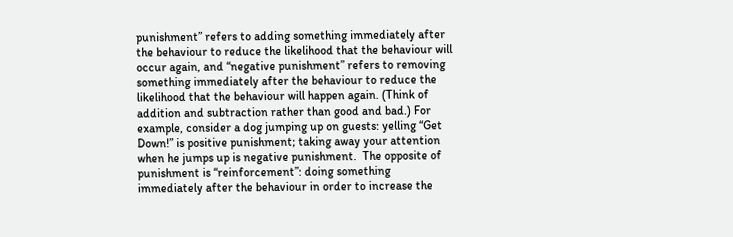punishment” refers to adding something immediately after the behaviour to reduce the likelihood that the behaviour will occur again, and “negative punishment” refers to removing something immediately after the behaviour to reduce the likelihood that the behaviour will happen again. (Think of addition and subtraction rather than good and bad.) For example, consider a dog jumping up on guests: yelling “Get Down!” is positive punishment; taking away your attention when he jumps up is negative punishment.  The opposite of punishment is “reinforcement”: doing something immediately after the behaviour in order to increase the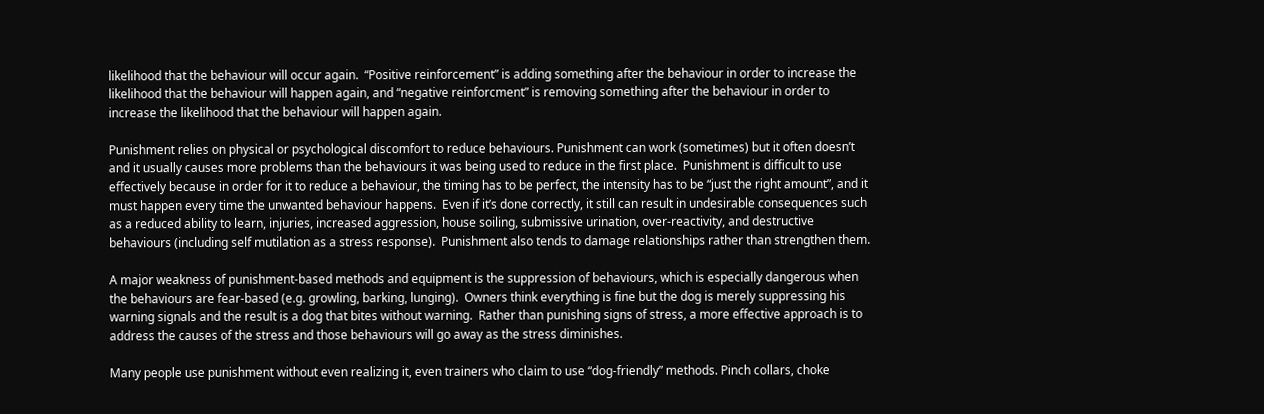likelihood that the behaviour will occur again.  “Positive reinforcement” is adding something after the behaviour in order to increase the likelihood that the behaviour will happen again, and “negative reinforcment” is removing something after the behaviour in order to increase the likelihood that the behaviour will happen again.

Punishment relies on physical or psychological discomfort to reduce behaviours. Punishment can work (sometimes) but it often doesn’t and it usually causes more problems than the behaviours it was being used to reduce in the first place.  Punishment is difficult to use effectively because in order for it to reduce a behaviour, the timing has to be perfect, the intensity has to be “just the right amount”, and it must happen every time the unwanted behaviour happens.  Even if it’s done correctly, it still can result in undesirable consequences such as a reduced ability to learn, injuries, increased aggression, house soiling, submissive urination, over-reactivity, and destructive behaviours (including self mutilation as a stress response).  Punishment also tends to damage relationships rather than strengthen them.

A major weakness of punishment-based methods and equipment is the suppression of behaviours, which is especially dangerous when the behaviours are fear-based (e.g. growling, barking, lunging).  Owners think everything is fine but the dog is merely suppressing his warning signals and the result is a dog that bites without warning.  Rather than punishing signs of stress, a more effective approach is to address the causes of the stress and those behaviours will go away as the stress diminishes.

Many people use punishment without even realizing it, even trainers who claim to use “dog-friendly” methods. Pinch collars, choke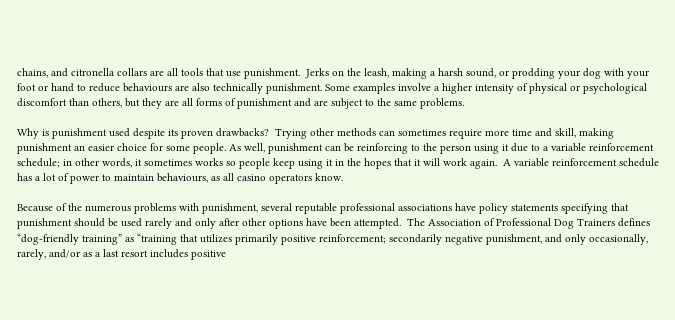chains, and citronella collars are all tools that use punishment.  Jerks on the leash, making a harsh sound, or prodding your dog with your foot or hand to reduce behaviours are also technically punishment. Some examples involve a higher intensity of physical or psychological discomfort than others, but they are all forms of punishment and are subject to the same problems.

Why is punishment used despite its proven drawbacks?  Trying other methods can sometimes require more time and skill, making punishment an easier choice for some people. As well, punishment can be reinforcing to the person using it due to a variable reinforcement schedule; in other words, it sometimes works so people keep using it in the hopes that it will work again.  A variable reinforcement schedule has a lot of power to maintain behaviours, as all casino operators know.

Because of the numerous problems with punishment, several reputable professional associations have policy statements specifying that punishment should be used rarely and only after other options have been attempted.  The Association of Professional Dog Trainers defines “dog-friendly training” as “training that utilizes primarily positive reinforcement; secondarily negative punishment, and only occasionally, rarely, and/or as a last resort includes positive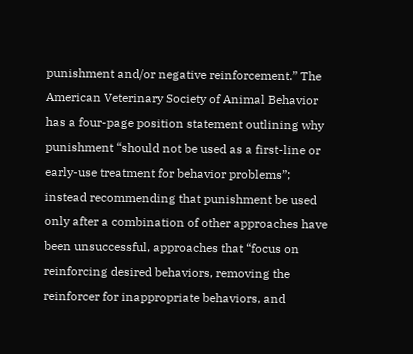punishment and/or negative reinforcement.” The American Veterinary Society of Animal Behavior has a four-page position statement outlining why punishment “should not be used as a first-line or early-use treatment for behavior problems”; instead recommending that punishment be used only after a combination of other approaches have been unsuccessful, approaches that “focus on reinforcing desired behaviors, removing the reinforcer for inappropriate behaviors, and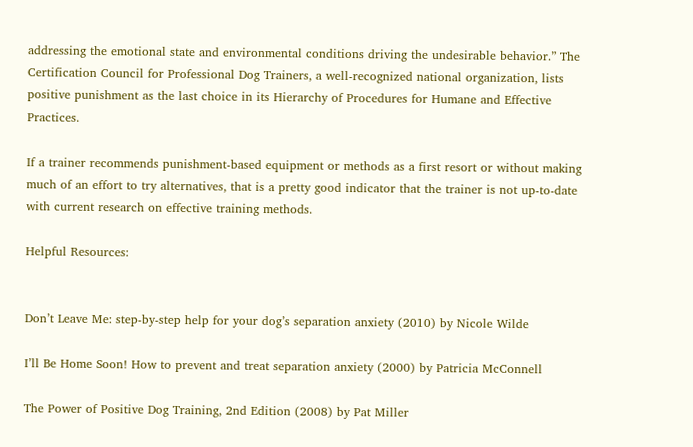addressing the emotional state and environmental conditions driving the undesirable behavior.” The Certification Council for Professional Dog Trainers, a well-recognized national organization, lists positive punishment as the last choice in its Hierarchy of Procedures for Humane and Effective Practices.

If a trainer recommends punishment-based equipment or methods as a first resort or without making much of an effort to try alternatives, that is a pretty good indicator that the trainer is not up-to-date with current research on effective training methods.

Helpful Resources:


Don’t Leave Me: step-by-step help for your dog’s separation anxiety (2010) by Nicole Wilde

I’ll Be Home Soon! How to prevent and treat separation anxiety (2000) by Patricia McConnell

The Power of Positive Dog Training, 2nd Edition (2008) by Pat Miller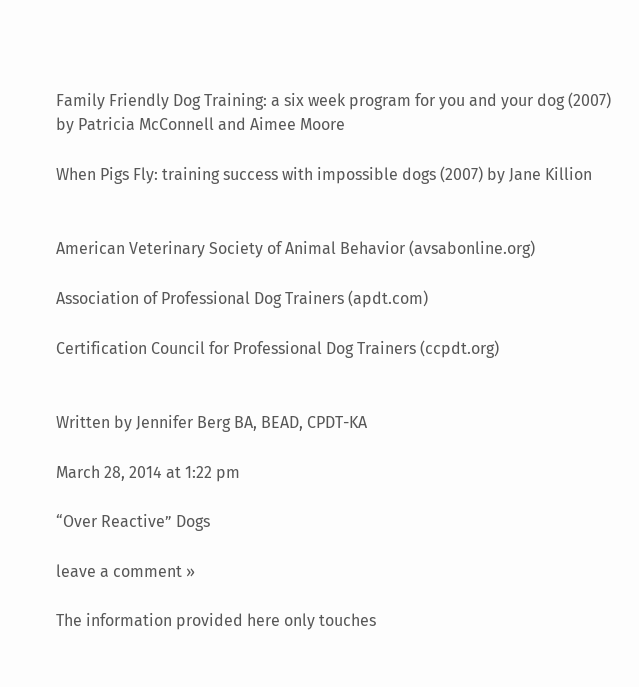Family Friendly Dog Training: a six week program for you and your dog (2007) by Patricia McConnell and Aimee Moore

When Pigs Fly: training success with impossible dogs (2007) by Jane Killion


American Veterinary Society of Animal Behavior (avsabonline.org)

Association of Professional Dog Trainers (apdt.com)

Certification Council for Professional Dog Trainers (ccpdt.org)


Written by Jennifer Berg BA, BEAD, CPDT-KA

March 28, 2014 at 1:22 pm

“Over Reactive” Dogs

leave a comment »

The information provided here only touches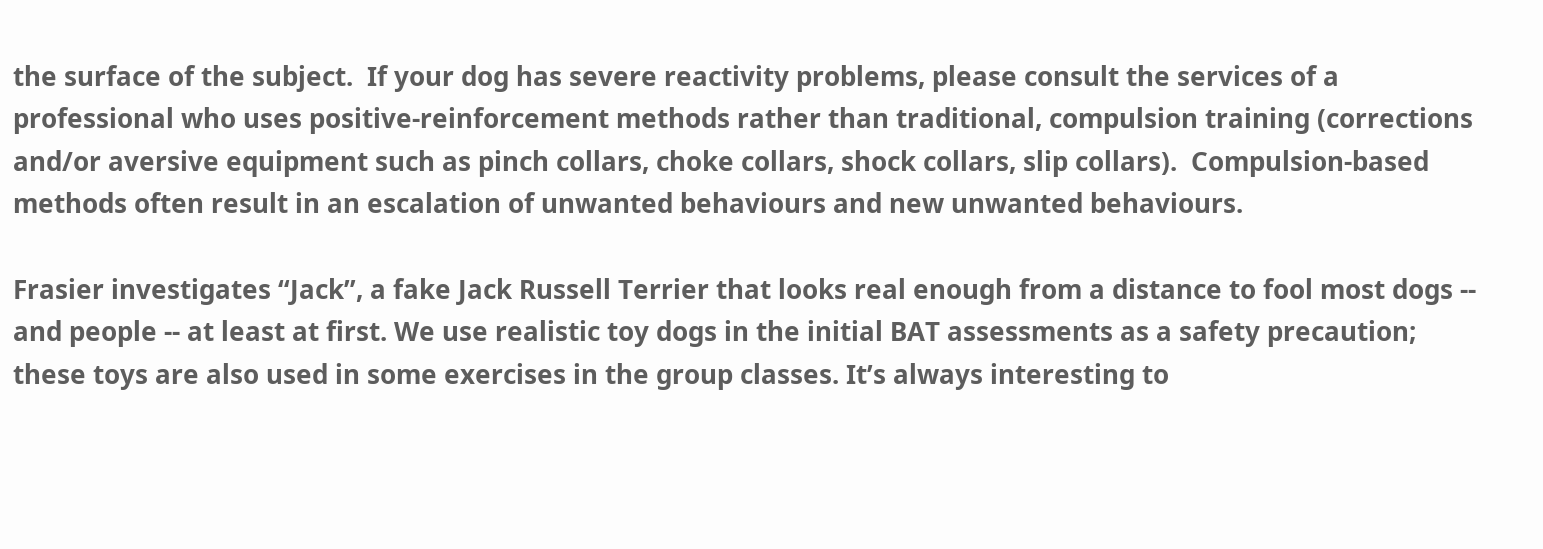the surface of the subject.  If your dog has severe reactivity problems, please consult the services of a professional who uses positive-reinforcement methods rather than traditional, compulsion training (corrections and/or aversive equipment such as pinch collars, choke collars, shock collars, slip collars).  Compulsion-based methods often result in an escalation of unwanted behaviours and new unwanted behaviours.

Frasier investigates “Jack”, a fake Jack Russell Terrier that looks real enough from a distance to fool most dogs -- and people -- at least at first. We use realistic toy dogs in the initial BAT assessments as a safety precaution; these toys are also used in some exercises in the group classes. It’s always interesting to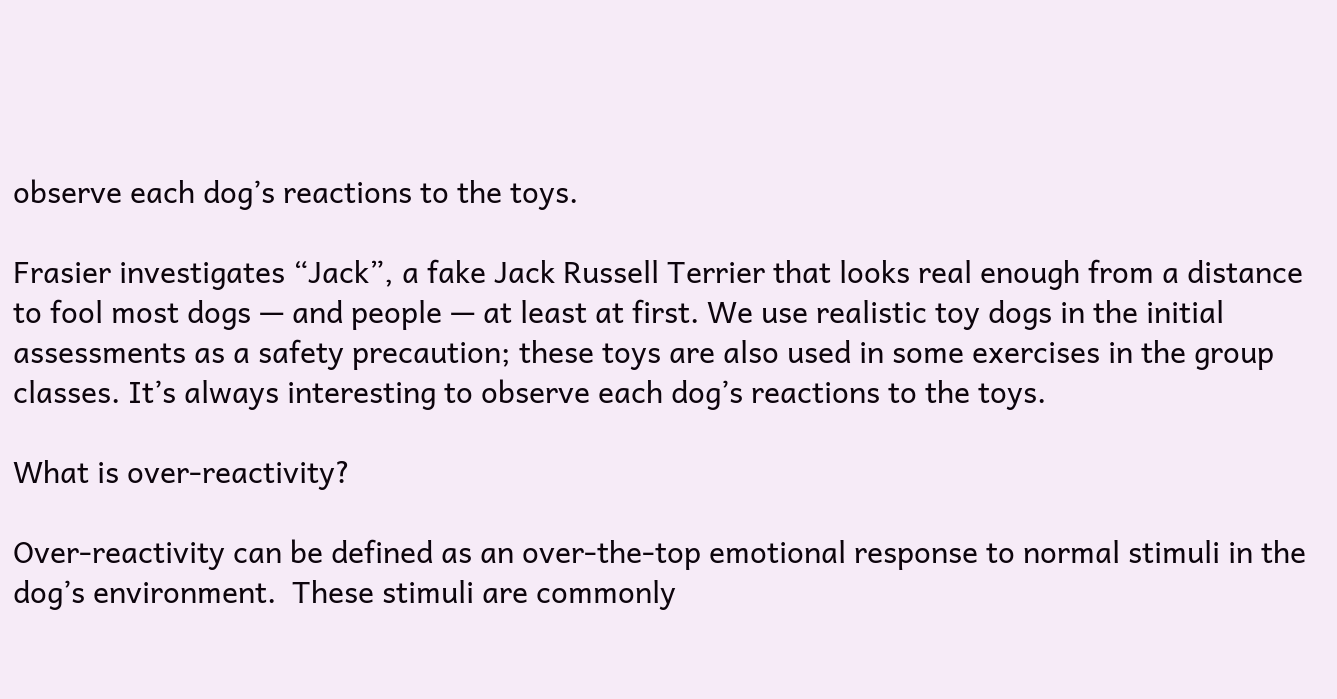observe each dog’s reactions to the toys.

Frasier investigates “Jack”, a fake Jack Russell Terrier that looks real enough from a distance to fool most dogs — and people — at least at first. We use realistic toy dogs in the initial assessments as a safety precaution; these toys are also used in some exercises in the group classes. It’s always interesting to observe each dog’s reactions to the toys.

What is over-reactivity?

Over-reactivity can be defined as an over-the-top emotional response to normal stimuli in the dog’s environment.  These stimuli are commonly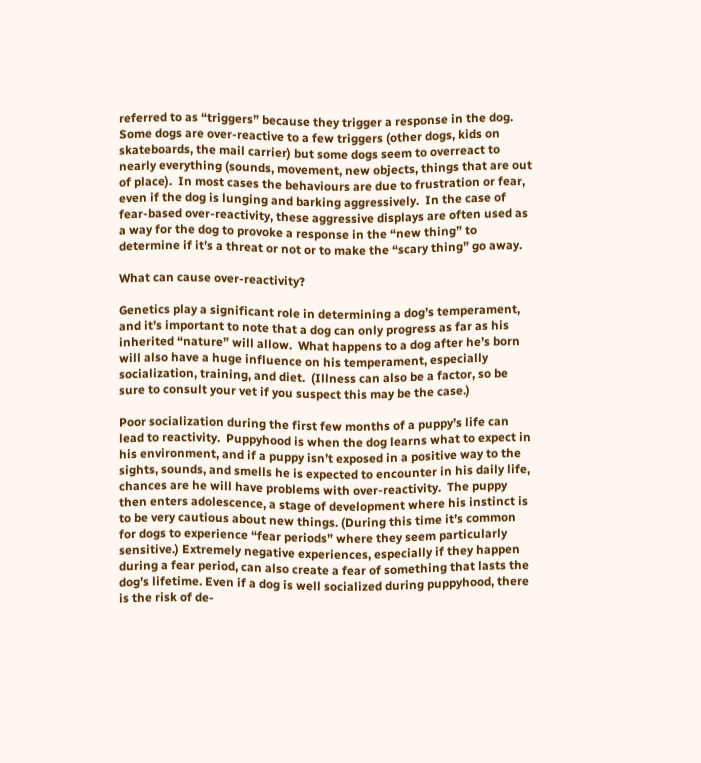referred to as “triggers” because they trigger a response in the dog.  Some dogs are over-reactive to a few triggers (other dogs, kids on skateboards, the mail carrier) but some dogs seem to overreact to nearly everything (sounds, movement, new objects, things that are out of place).  In most cases the behaviours are due to frustration or fear, even if the dog is lunging and barking aggressively.  In the case of fear-based over-reactivity, these aggressive displays are often used as a way for the dog to provoke a response in the “new thing” to determine if it’s a threat or not or to make the “scary thing” go away.

What can cause over-reactivity?

Genetics play a significant role in determining a dog’s temperament, and it’s important to note that a dog can only progress as far as his inherited “nature” will allow.  What happens to a dog after he’s born will also have a huge influence on his temperament, especially socialization, training, and diet.  (Illness can also be a factor, so be sure to consult your vet if you suspect this may be the case.)

Poor socialization during the first few months of a puppy’s life can lead to reactivity.  Puppyhood is when the dog learns what to expect in his environment, and if a puppy isn’t exposed in a positive way to the sights, sounds, and smells he is expected to encounter in his daily life, chances are he will have problems with over-reactivity.  The puppy then enters adolescence, a stage of development where his instinct is to be very cautious about new things. (During this time it’s common for dogs to experience “fear periods” where they seem particularly sensitive.) Extremely negative experiences, especially if they happen during a fear period, can also create a fear of something that lasts the dog’s lifetime. Even if a dog is well socialized during puppyhood, there is the risk of de-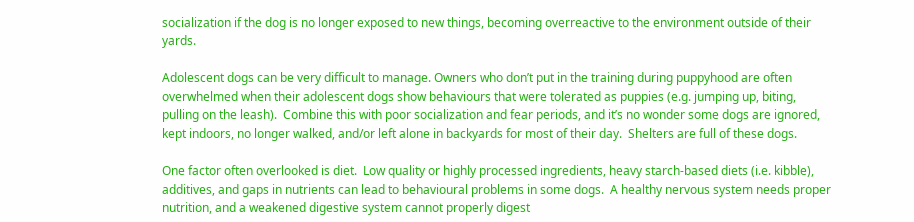socialization if the dog is no longer exposed to new things, becoming overreactive to the environment outside of their yards.

Adolescent dogs can be very difficult to manage. Owners who don’t put in the training during puppyhood are often overwhelmed when their adolescent dogs show behaviours that were tolerated as puppies (e.g. jumping up, biting, pulling on the leash).  Combine this with poor socialization and fear periods, and it’s no wonder some dogs are ignored, kept indoors, no longer walked, and/or left alone in backyards for most of their day.  Shelters are full of these dogs.

One factor often overlooked is diet.  Low quality or highly processed ingredients, heavy starch-based diets (i.e. kibble), additives, and gaps in nutrients can lead to behavioural problems in some dogs.  A healthy nervous system needs proper nutrition, and a weakened digestive system cannot properly digest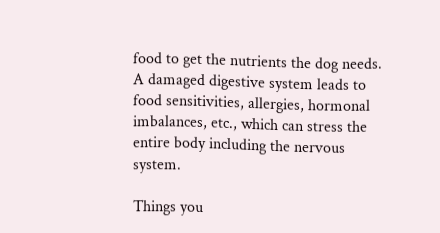food to get the nutrients the dog needs.  A damaged digestive system leads to food sensitivities, allergies, hormonal imbalances, etc., which can stress the entire body including the nervous system.

Things you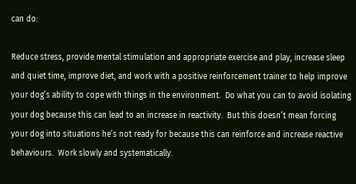can do:

Reduce stress, provide mental stimulation and appropriate exercise and play, increase sleep and quiet time, improve diet, and work with a positive reinforcement trainer to help improve your dog’s ability to cope with things in the environment.  Do what you can to avoid isolating your dog because this can lead to an increase in reactivity.  But this doesn’t mean forcing your dog into situations he’s not ready for because this can reinforce and increase reactive behaviours.  Work slowly and systematically.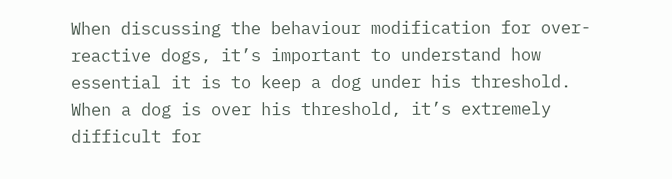When discussing the behaviour modification for over-reactive dogs, it’s important to understand how essential it is to keep a dog under his threshold.  When a dog is over his threshold, it’s extremely difficult for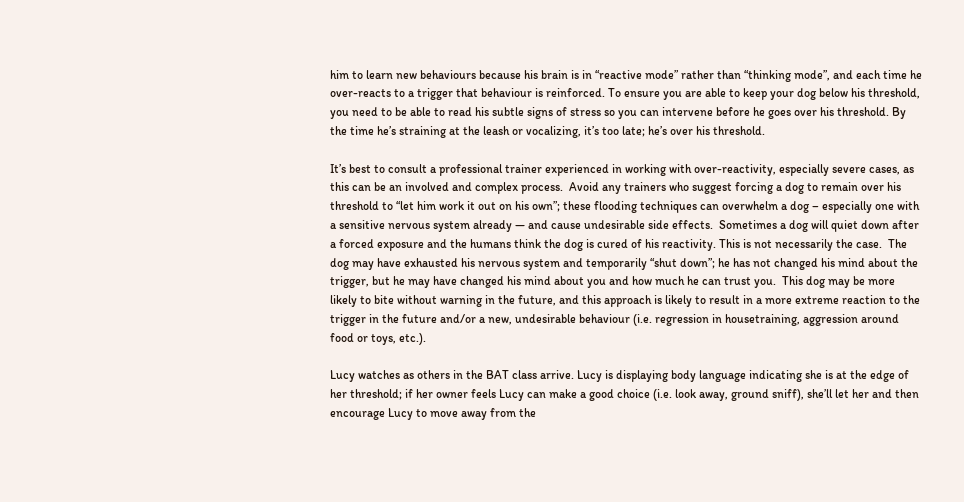him to learn new behaviours because his brain is in “reactive mode” rather than “thinking mode”, and each time he over-reacts to a trigger that behaviour is reinforced. To ensure you are able to keep your dog below his threshold, you need to be able to read his subtle signs of stress so you can intervene before he goes over his threshold. By the time he’s straining at the leash or vocalizing, it’s too late; he’s over his threshold.

It’s best to consult a professional trainer experienced in working with over-reactivity, especially severe cases, as this can be an involved and complex process.  Avoid any trainers who suggest forcing a dog to remain over his threshold to “let him work it out on his own”; these flooding techniques can overwhelm a dog – especially one with a sensitive nervous system already — and cause undesirable side effects.  Sometimes a dog will quiet down after a forced exposure and the humans think the dog is cured of his reactivity. This is not necessarily the case.  The dog may have exhausted his nervous system and temporarily “shut down”; he has not changed his mind about the trigger, but he may have changed his mind about you and how much he can trust you.  This dog may be more likely to bite without warning in the future, and this approach is likely to result in a more extreme reaction to the trigger in the future and/or a new, undesirable behaviour (i.e. regression in housetraining, aggression around food or toys, etc.).

Lucy watches as others in the BAT class arrive. Lucy is displaying body language indicating she is at the edge of her threshold; if her owner feels Lucy can make a good choice (i.e. look away, ground sniff), she’ll let her and then encourage Lucy to move away from the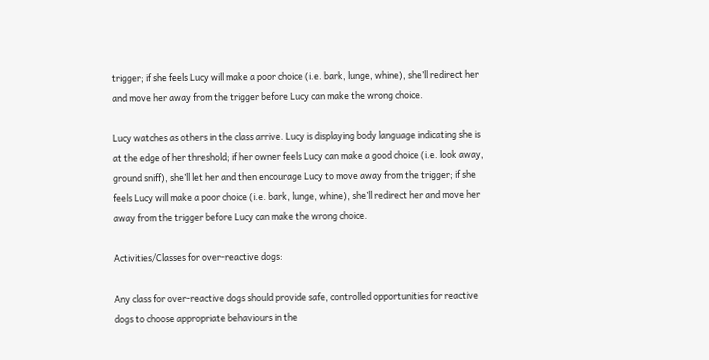trigger; if she feels Lucy will make a poor choice (i.e. bark, lunge, whine), she’ll redirect her and move her away from the trigger before Lucy can make the wrong choice.

Lucy watches as others in the class arrive. Lucy is displaying body language indicating she is at the edge of her threshold; if her owner feels Lucy can make a good choice (i.e. look away, ground sniff), she’ll let her and then encourage Lucy to move away from the trigger; if she feels Lucy will make a poor choice (i.e. bark, lunge, whine), she’ll redirect her and move her away from the trigger before Lucy can make the wrong choice.

Activities/Classes for over-reactive dogs:

Any class for over-reactive dogs should provide safe, controlled opportunities for reactive dogs to choose appropriate behaviours in the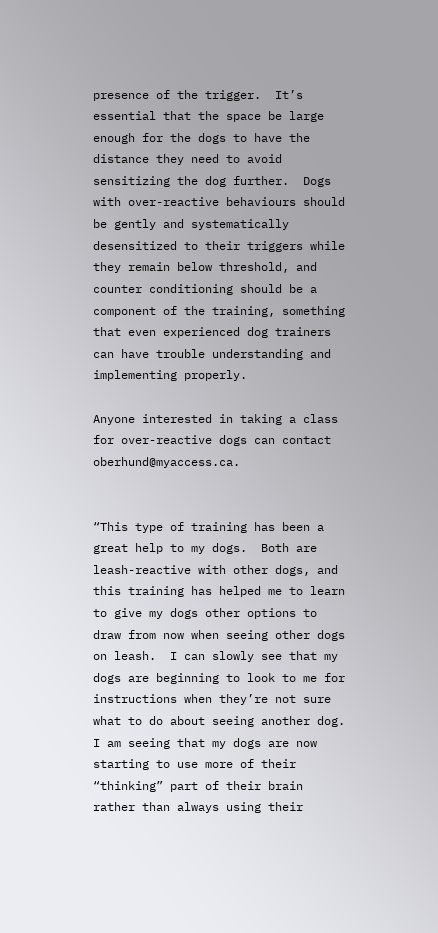presence of the trigger.  It’s essential that the space be large enough for the dogs to have the distance they need to avoid sensitizing the dog further.  Dogs with over-reactive behaviours should be gently and systematically desensitized to their triggers while they remain below threshold, and counter conditioning should be a component of the training, something that even experienced dog trainers can have trouble understanding and implementing properly.

Anyone interested in taking a class for over-reactive dogs can contact oberhund@myaccess.ca.


“This type of training has been a great help to my dogs.  Both are leash-reactive with other dogs, and this training has helped me to learn to give my dogs other options to draw from now when seeing other dogs on leash.  I can slowly see that my dogs are beginning to look to me for instructions when they’re not sure what to do about seeing another dog.  I am seeing that my dogs are now starting to use more of their “thinking” part of their brain rather than always using their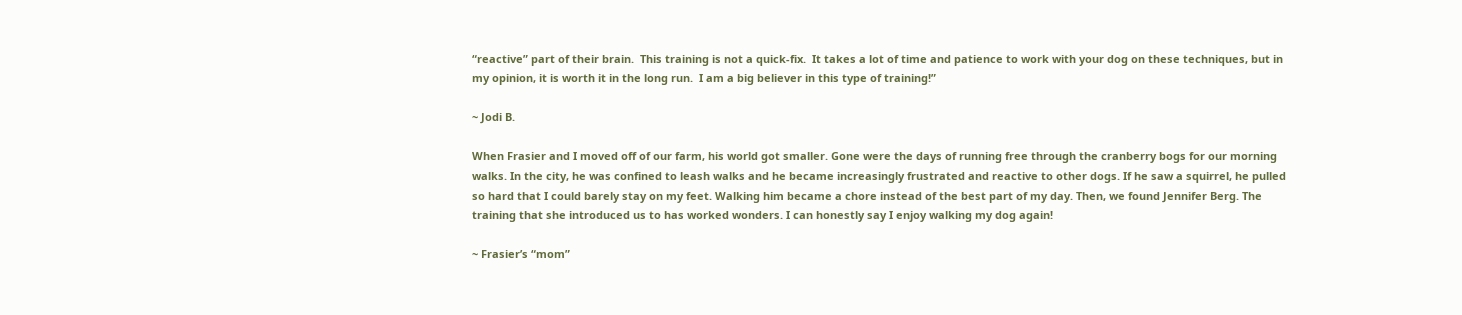“reactive” part of their brain.  This training is not a quick-fix.  It takes a lot of time and patience to work with your dog on these techniques, but in my opinion, it is worth it in the long run.  I am a big believer in this type of training!”

~ Jodi B.

When Frasier and I moved off of our farm, his world got smaller. Gone were the days of running free through the cranberry bogs for our morning walks. In the city, he was confined to leash walks and he became increasingly frustrated and reactive to other dogs. If he saw a squirrel, he pulled so hard that I could barely stay on my feet. Walking him became a chore instead of the best part of my day. Then, we found Jennifer Berg. The training that she introduced us to has worked wonders. I can honestly say I enjoy walking my dog again!

~ Frasier’s “mom”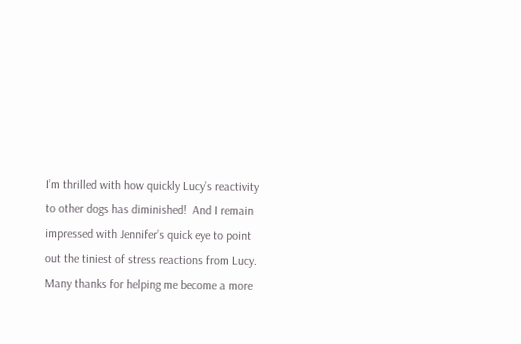I’m thrilled with how quickly Lucy’s reactivity to other dogs has diminished!  And I remain impressed with Jennifer’s quick eye to point out the tiniest of stress reactions from Lucy. Many thanks for helping me become a more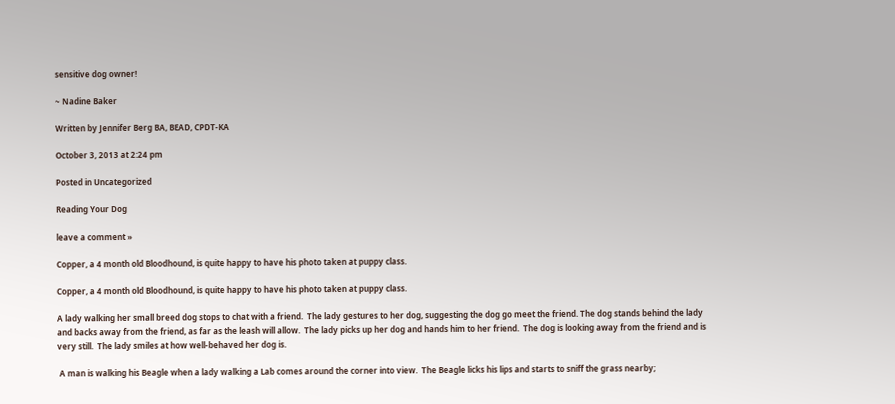sensitive dog owner!

~ Nadine Baker

Written by Jennifer Berg BA, BEAD, CPDT-KA

October 3, 2013 at 2:24 pm

Posted in Uncategorized

Reading Your Dog

leave a comment »

Copper, a 4 month old Bloodhound, is quite happy to have his photo taken at puppy class.

Copper, a 4 month old Bloodhound, is quite happy to have his photo taken at puppy class.

A lady walking her small breed dog stops to chat with a friend.  The lady gestures to her dog, suggesting the dog go meet the friend. The dog stands behind the lady and backs away from the friend, as far as the leash will allow.  The lady picks up her dog and hands him to her friend.  The dog is looking away from the friend and is very still.  The lady smiles at how well-behaved her dog is.

 A man is walking his Beagle when a lady walking a Lab comes around the corner into view.  The Beagle licks his lips and starts to sniff the grass nearby;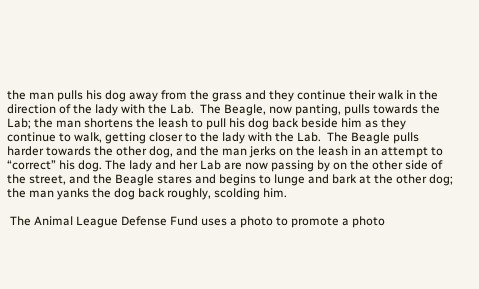the man pulls his dog away from the grass and they continue their walk in the direction of the lady with the Lab.  The Beagle, now panting, pulls towards the Lab; the man shortens the leash to pull his dog back beside him as they continue to walk, getting closer to the lady with the Lab.  The Beagle pulls harder towards the other dog, and the man jerks on the leash in an attempt to “correct” his dog. The lady and her Lab are now passing by on the other side of the street, and the Beagle stares and begins to lunge and bark at the other dog; the man yanks the dog back roughly, scolding him.

 The Animal League Defense Fund uses a photo to promote a photo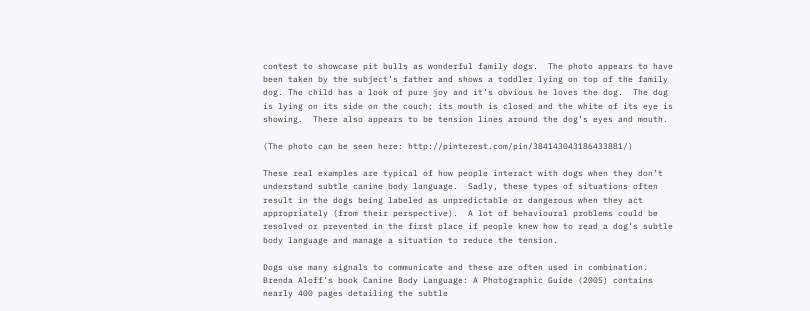contest to showcase pit bulls as wonderful family dogs.  The photo appears to have been taken by the subject’s father and shows a toddler lying on top of the family dog. The child has a look of pure joy and it’s obvious he loves the dog.  The dog is lying on its side on the couch; its mouth is closed and the white of its eye is showing.  There also appears to be tension lines around the dog’s eyes and mouth.

(The photo can be seen here: http://pinterest.com/pin/384143043186433881/)

These real examples are typical of how people interact with dogs when they don’t understand subtle canine body language.  Sadly, these types of situations often result in the dogs being labeled as unpredictable or dangerous when they act appropriately (from their perspective).  A lot of behavioural problems could be resolved or prevented in the first place if people knew how to read a dog’s subtle body language and manage a situation to reduce the tension.

Dogs use many signals to communicate and these are often used in combination.  Brenda Aloff’s book Canine Body Language: A Photographic Guide (2005) contains nearly 400 pages detailing the subtle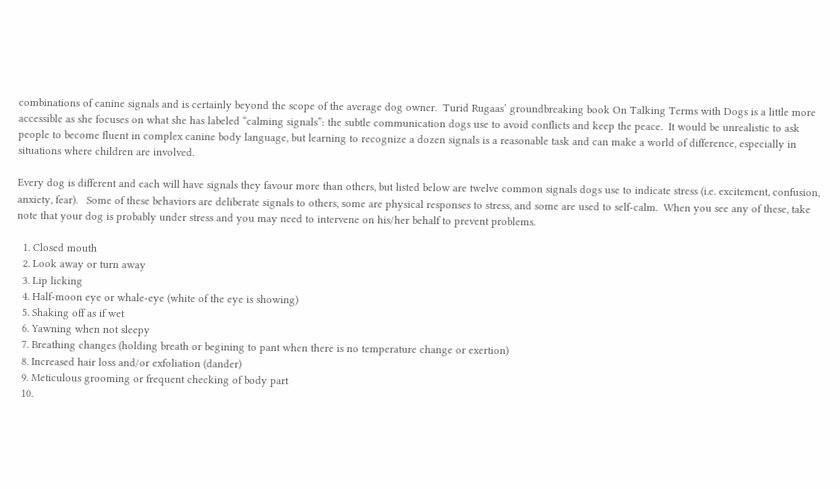combinations of canine signals and is certainly beyond the scope of the average dog owner.  Turid Rugaas’ groundbreaking book On Talking Terms with Dogs is a little more accessible as she focuses on what she has labeled “calming signals”: the subtle communication dogs use to avoid conflicts and keep the peace.  It would be unrealistic to ask people to become fluent in complex canine body language, but learning to recognize a dozen signals is a reasonable task and can make a world of difference, especially in situations where children are involved.

Every dog is different and each will have signals they favour more than others, but listed below are twelve common signals dogs use to indicate stress (i.e. excitement, confusion, anxiety, fear).   Some of these behaviors are deliberate signals to others, some are physical responses to stress, and some are used to self-calm.  When you see any of these, take note that your dog is probably under stress and you may need to intervene on his/her behalf to prevent problems.

  1. Closed mouth
  2. Look away or turn away
  3. Lip licking
  4. Half-moon eye or whale-eye (white of the eye is showing)
  5. Shaking off as if wet
  6. Yawning when not sleepy
  7. Breathing changes (holding breath or begining to pant when there is no temperature change or exertion)
  8. Increased hair loss and/or exfoliation (dander)
  9. Meticulous grooming or frequent checking of body part
  10.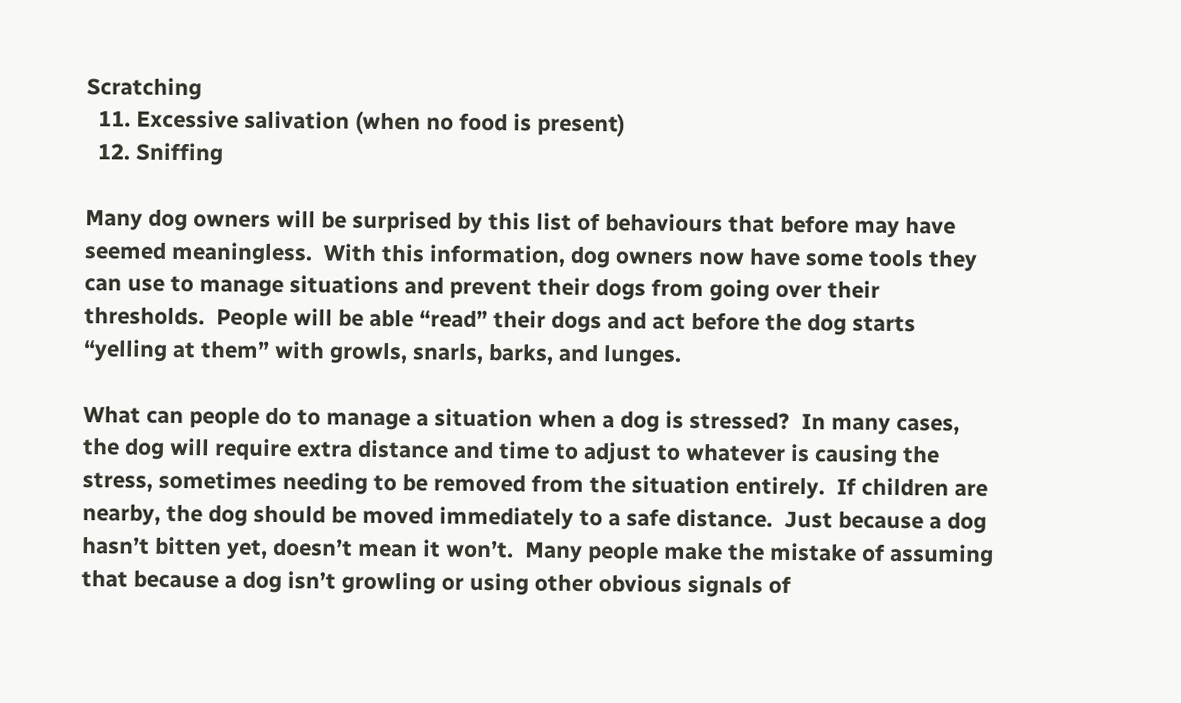Scratching
  11. Excessive salivation (when no food is present)
  12. Sniffing

Many dog owners will be surprised by this list of behaviours that before may have seemed meaningless.  With this information, dog owners now have some tools they can use to manage situations and prevent their dogs from going over their thresholds.  People will be able “read” their dogs and act before the dog starts “yelling at them” with growls, snarls, barks, and lunges.

What can people do to manage a situation when a dog is stressed?  In many cases, the dog will require extra distance and time to adjust to whatever is causing the stress, sometimes needing to be removed from the situation entirely.  If children are nearby, the dog should be moved immediately to a safe distance.  Just because a dog hasn’t bitten yet, doesn’t mean it won’t.  Many people make the mistake of assuming that because a dog isn’t growling or using other obvious signals of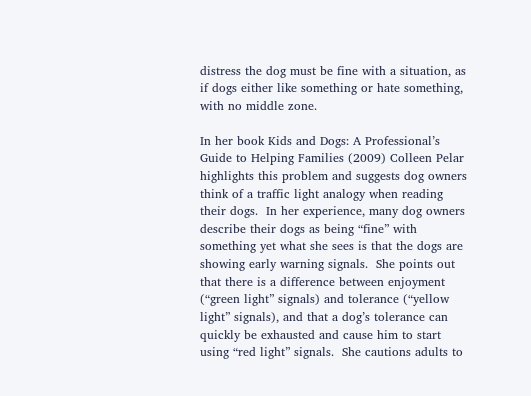distress the dog must be fine with a situation, as if dogs either like something or hate something, with no middle zone.

In her book Kids and Dogs: A Professional’s Guide to Helping Families (2009) Colleen Pelar highlights this problem and suggests dog owners think of a traffic light analogy when reading their dogs.  In her experience, many dog owners describe their dogs as being “fine” with something yet what she sees is that the dogs are showing early warning signals.  She points out that there is a difference between enjoyment (“green light” signals) and tolerance (“yellow light” signals), and that a dog’s tolerance can quickly be exhausted and cause him to start using “red light” signals.  She cautions adults to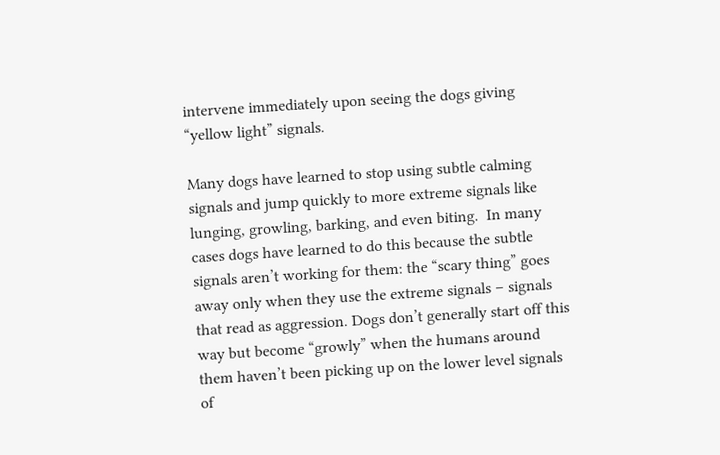intervene immediately upon seeing the dogs giving “yellow light” signals.

Many dogs have learned to stop using subtle calming signals and jump quickly to more extreme signals like lunging, growling, barking, and even biting.  In many cases dogs have learned to do this because the subtle signals aren’t working for them: the “scary thing” goes away only when they use the extreme signals – signals that read as aggression. Dogs don’t generally start off this way but become “growly” when the humans around them haven’t been picking up on the lower level signals of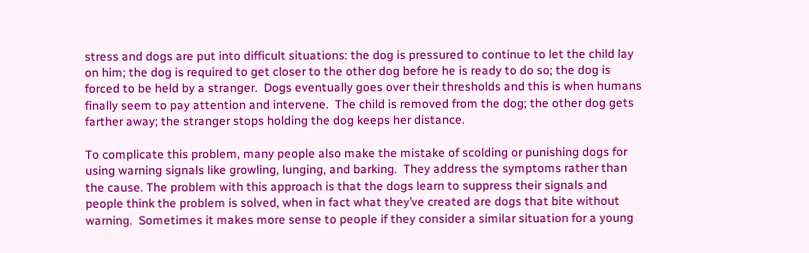stress and dogs are put into difficult situations: the dog is pressured to continue to let the child lay on him; the dog is required to get closer to the other dog before he is ready to do so; the dog is forced to be held by a stranger.  Dogs eventually goes over their thresholds and this is when humans finally seem to pay attention and intervene.  The child is removed from the dog; the other dog gets farther away; the stranger stops holding the dog keeps her distance.

To complicate this problem, many people also make the mistake of scolding or punishing dogs for using warning signals like growling, lunging, and barking.  They address the symptoms rather than the cause. The problem with this approach is that the dogs learn to suppress their signals and people think the problem is solved, when in fact what they’ve created are dogs that bite without warning.  Sometimes it makes more sense to people if they consider a similar situation for a young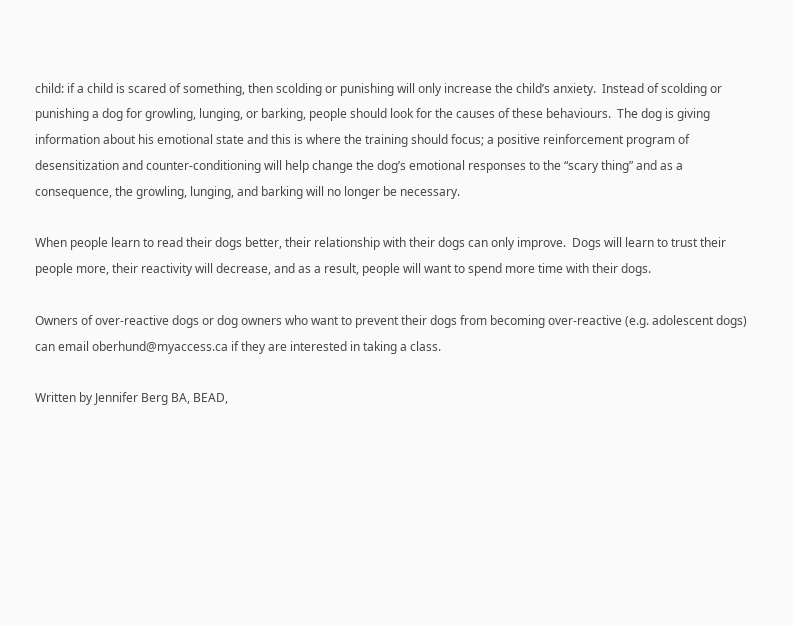child: if a child is scared of something, then scolding or punishing will only increase the child’s anxiety.  Instead of scolding or punishing a dog for growling, lunging, or barking, people should look for the causes of these behaviours.  The dog is giving information about his emotional state and this is where the training should focus; a positive reinforcement program of desensitization and counter-conditioning will help change the dog’s emotional responses to the “scary thing” and as a consequence, the growling, lunging, and barking will no longer be necessary.

When people learn to read their dogs better, their relationship with their dogs can only improve.  Dogs will learn to trust their people more, their reactivity will decrease, and as a result, people will want to spend more time with their dogs.

Owners of over-reactive dogs or dog owners who want to prevent their dogs from becoming over-reactive (e.g. adolescent dogs) can email oberhund@myaccess.ca if they are interested in taking a class.

Written by Jennifer Berg BA, BEAD,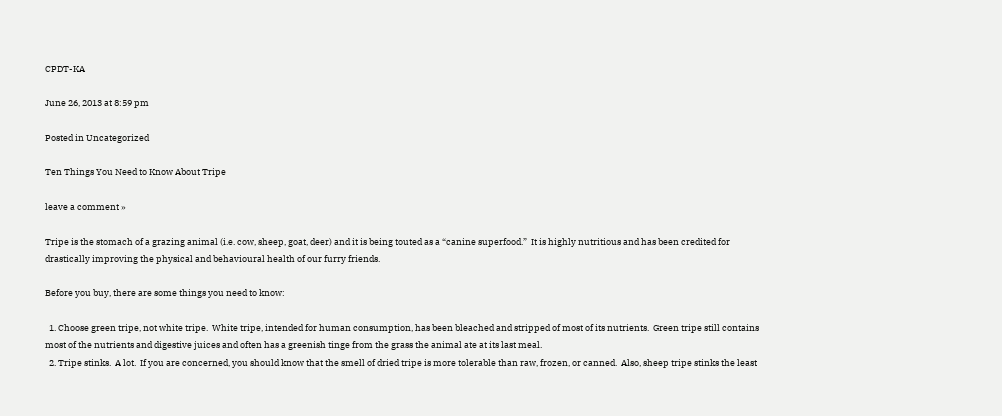CPDT-KA

June 26, 2013 at 8:59 pm

Posted in Uncategorized

Ten Things You Need to Know About Tripe

leave a comment »

Tripe is the stomach of a grazing animal (i.e. cow, sheep, goat, deer) and it is being touted as a “canine superfood.”  It is highly nutritious and has been credited for drastically improving the physical and behavioural health of our furry friends.

Before you buy, there are some things you need to know:

  1. Choose green tripe, not white tripe.  White tripe, intended for human consumption, has been bleached and stripped of most of its nutrients.  Green tripe still contains most of the nutrients and digestive juices and often has a greenish tinge from the grass the animal ate at its last meal.
  2. Tripe stinks.  A lot.  If you are concerned, you should know that the smell of dried tripe is more tolerable than raw, frozen, or canned.  Also, sheep tripe stinks the least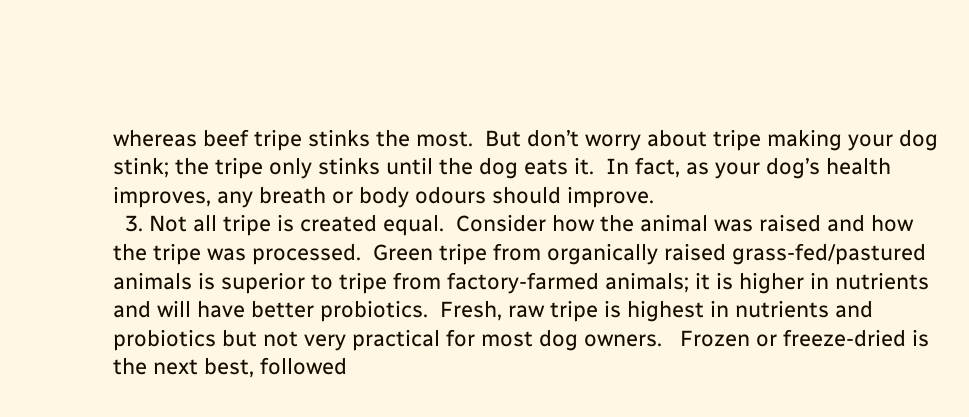whereas beef tripe stinks the most.  But don’t worry about tripe making your dog stink; the tripe only stinks until the dog eats it.  In fact, as your dog’s health improves, any breath or body odours should improve.
  3. Not all tripe is created equal.  Consider how the animal was raised and how the tripe was processed.  Green tripe from organically raised grass-fed/pastured animals is superior to tripe from factory-farmed animals; it is higher in nutrients and will have better probiotics.  Fresh, raw tripe is highest in nutrients and probiotics but not very practical for most dog owners.   Frozen or freeze-dried is the next best, followed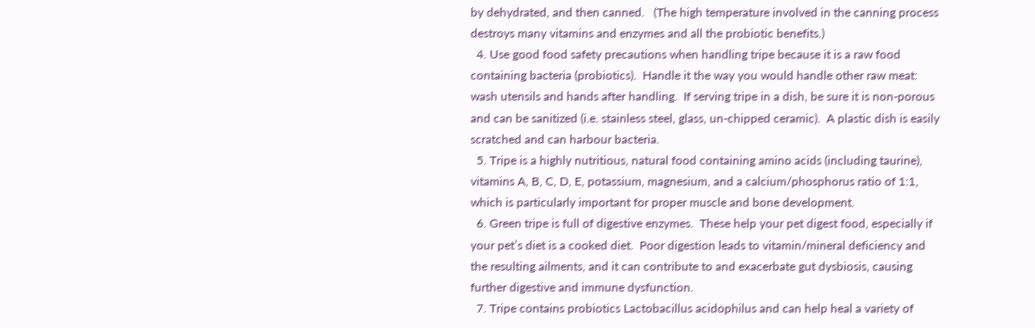by dehydrated, and then canned.   (The high temperature involved in the canning process destroys many vitamins and enzymes and all the probiotic benefits.)
  4. Use good food safety precautions when handling tripe because it is a raw food containing bacteria (probiotics).  Handle it the way you would handle other raw meat: wash utensils and hands after handling.  If serving tripe in a dish, be sure it is non-porous and can be sanitized (i.e. stainless steel, glass, un-chipped ceramic).  A plastic dish is easily scratched and can harbour bacteria.
  5. Tripe is a highly nutritious, natural food containing amino acids (including taurine), vitamins A, B, C, D, E, potassium, magnesium, and a calcium/phosphorus ratio of 1:1, which is particularly important for proper muscle and bone development.
  6. Green tripe is full of digestive enzymes.  These help your pet digest food, especially if your pet’s diet is a cooked diet.  Poor digestion leads to vitamin/mineral deficiency and the resulting ailments, and it can contribute to and exacerbate gut dysbiosis, causing further digestive and immune dysfunction.
  7. Tripe contains probiotics Lactobacillus acidophilus and can help heal a variety of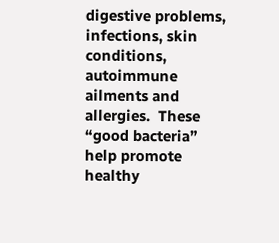digestive problems, infections, skin conditions, autoimmune ailments and allergies.  These “good bacteria” help promote healthy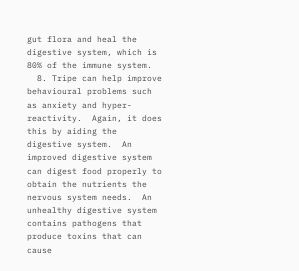gut flora and heal the digestive system, which is 80% of the immune system.
  8. Tripe can help improve behavioural problems such as anxiety and hyper-reactivity.  Again, it does this by aiding the digestive system.  An improved digestive system can digest food properly to obtain the nutrients the nervous system needs.  An unhealthy digestive system contains pathogens that produce toxins that can cause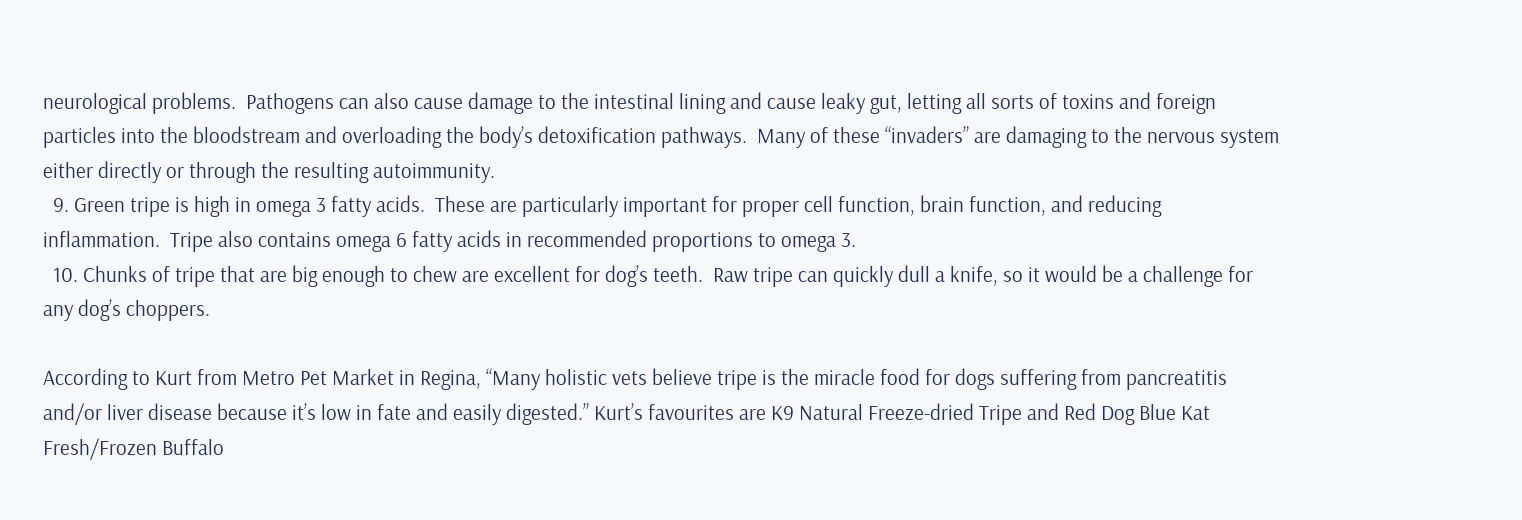neurological problems.  Pathogens can also cause damage to the intestinal lining and cause leaky gut, letting all sorts of toxins and foreign particles into the bloodstream and overloading the body’s detoxification pathways.  Many of these “invaders” are damaging to the nervous system either directly or through the resulting autoimmunity.
  9. Green tripe is high in omega 3 fatty acids.  These are particularly important for proper cell function, brain function, and reducing inflammation.  Tripe also contains omega 6 fatty acids in recommended proportions to omega 3.
  10. Chunks of tripe that are big enough to chew are excellent for dog’s teeth.  Raw tripe can quickly dull a knife, so it would be a challenge for any dog’s choppers.

According to Kurt from Metro Pet Market in Regina, “Many holistic vets believe tripe is the miracle food for dogs suffering from pancreatitis and/or liver disease because it’s low in fate and easily digested.” Kurt’s favourites are K9 Natural Freeze-dried Tripe and Red Dog Blue Kat Fresh/Frozen Buffalo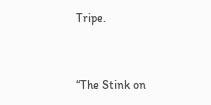Tripe.


“The Stink on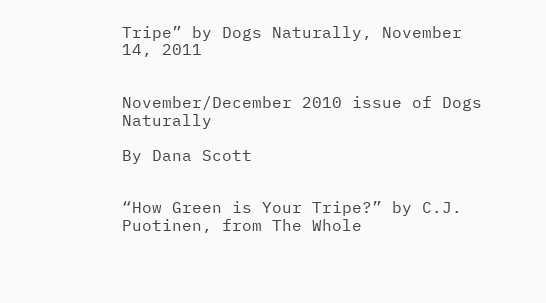Tripe” by Dogs Naturally, November 14, 2011


November/December 2010 issue of Dogs Naturally

By Dana Scott


“How Green is Your Tripe?” by C.J. Puotinen, from The Whole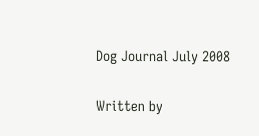Dog Journal July 2008

Written by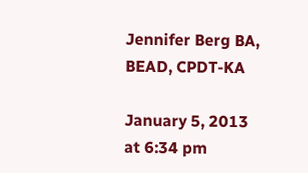Jennifer Berg BA, BEAD, CPDT-KA

January 5, 2013 at 6:34 pm